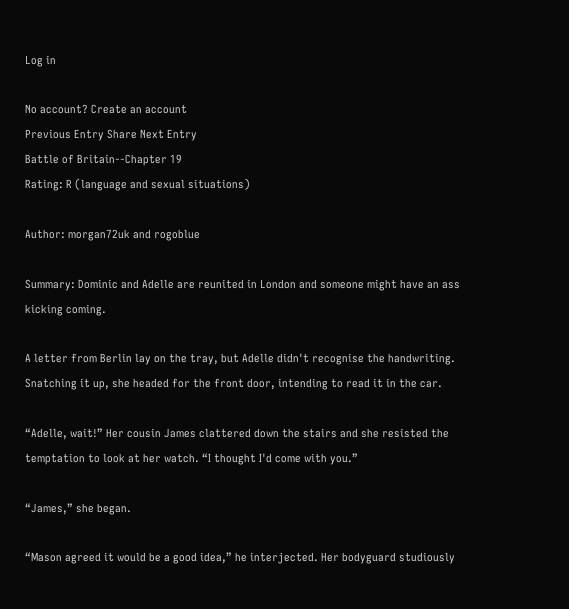Log in

No account? Create an account
Previous Entry Share Next Entry
Battle of Britain--Chapter 19
Rating: R (language and sexual situations)

Author: morgan72uk and rogoblue

Summary: Dominic and Adelle are reunited in London and someone might have an ass kicking coming.

A letter from Berlin lay on the tray, but Adelle didn't recognise the handwriting. Snatching it up, she headed for the front door, intending to read it in the car.

“Adelle, wait!” Her cousin James clattered down the stairs and she resisted the temptation to look at her watch. “I thought I'd come with you.”

“James,” she began.

“Mason agreed it would be a good idea,” he interjected. Her bodyguard studiously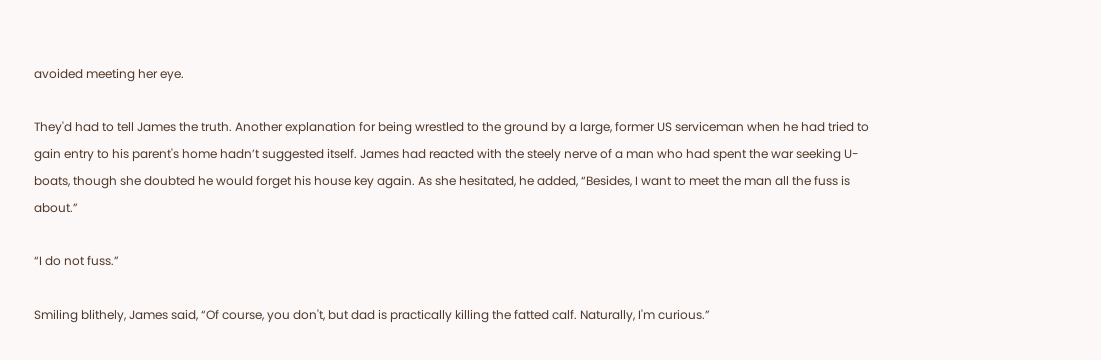avoided meeting her eye.

They'd had to tell James the truth. Another explanation for being wrestled to the ground by a large, former US serviceman when he had tried to gain entry to his parent's home hadn’t suggested itself. James had reacted with the steely nerve of a man who had spent the war seeking U-boats, though she doubted he would forget his house key again. As she hesitated, he added, “Besides, I want to meet the man all the fuss is about.”

“I do not fuss.”

Smiling blithely, James said, “Of course, you don't, but dad is practically killing the fatted calf. Naturally, I'm curious.”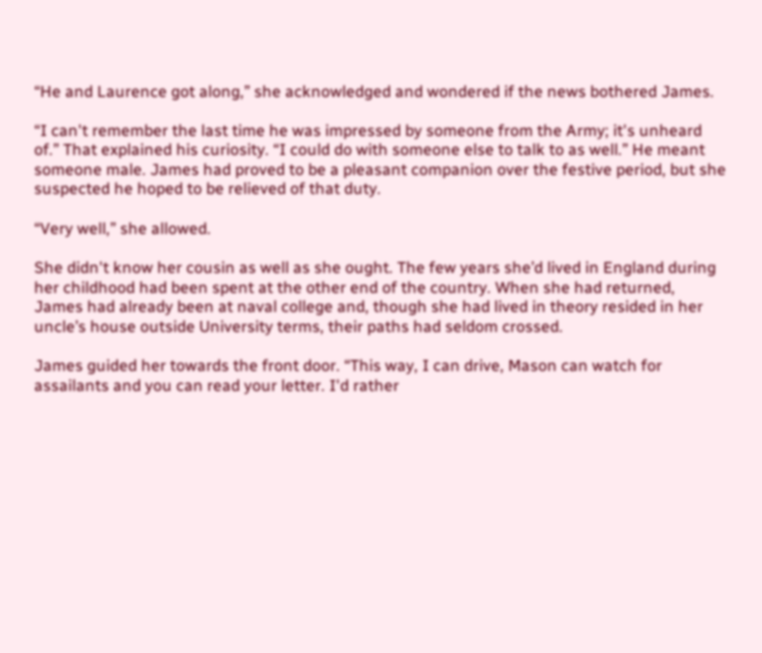“He and Laurence got along,” she acknowledged and wondered if the news bothered James.

“I can't remember the last time he was impressed by someone from the Army; it's unheard of.” That explained his curiosity. “I could do with someone else to talk to as well.” He meant someone male. James had proved to be a pleasant companion over the festive period, but she suspected he hoped to be relieved of that duty.

“Very well,” she allowed.

She didn't know her cousin as well as she ought. The few years she’d lived in England during her childhood had been spent at the other end of the country. When she had returned, James had already been at naval college and, though she had lived in theory resided in her uncle’s house outside University terms, their paths had seldom crossed.

James guided her towards the front door. “This way, I can drive, Mason can watch for assailants and you can read your letter. I'd rather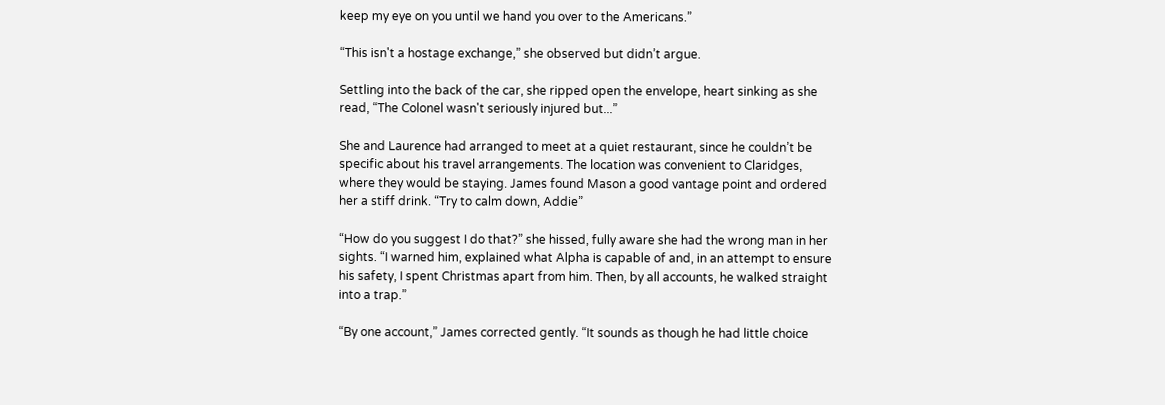keep my eye on you until we hand you over to the Americans.”

“This isn't a hostage exchange,” she observed but didn’t argue.

Settling into the back of the car, she ripped open the envelope, heart sinking as she read, “The Colonel wasn't seriously injured but...”

She and Laurence had arranged to meet at a quiet restaurant, since he couldn’t be specific about his travel arrangements. The location was convenient to Claridges, where they would be staying. James found Mason a good vantage point and ordered her a stiff drink. “Try to calm down, Addie”

“How do you suggest I do that?” she hissed, fully aware she had the wrong man in her sights. “I warned him, explained what Alpha is capable of and, in an attempt to ensure his safety, I spent Christmas apart from him. Then, by all accounts, he walked straight into a trap.”

“By one account,” James corrected gently. “It sounds as though he had little choice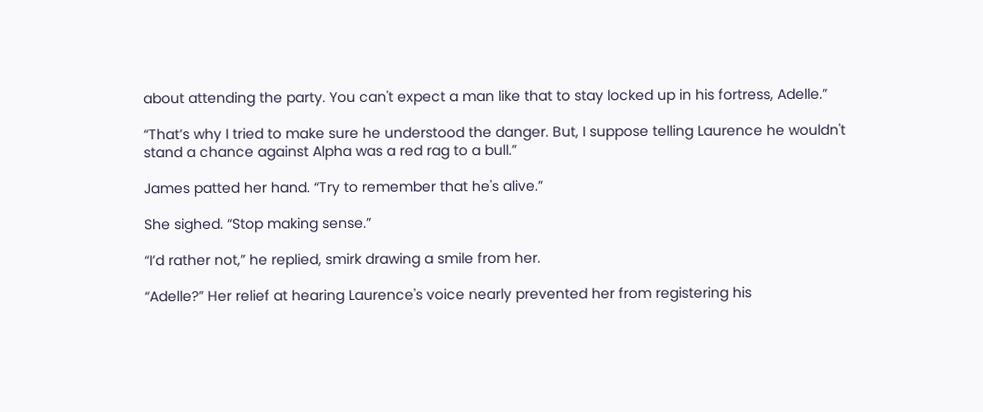about attending the party. You can't expect a man like that to stay locked up in his fortress, Adelle.”

“That’s why I tried to make sure he understood the danger. But, I suppose telling Laurence he wouldn't stand a chance against Alpha was a red rag to a bull.”

James patted her hand. “Try to remember that he's alive.”

She sighed. “Stop making sense.”

“I’d rather not,” he replied, smirk drawing a smile from her.

“Adelle?” Her relief at hearing Laurence's voice nearly prevented her from registering his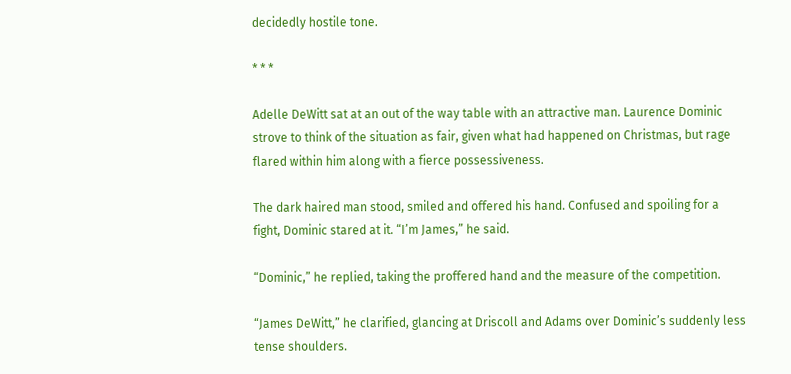decidedly hostile tone.

* * *

Adelle DeWitt sat at an out of the way table with an attractive man. Laurence Dominic strove to think of the situation as fair, given what had happened on Christmas, but rage flared within him along with a fierce possessiveness.

The dark haired man stood, smiled and offered his hand. Confused and spoiling for a fight, Dominic stared at it. “I’m James,” he said.

“Dominic,” he replied, taking the proffered hand and the measure of the competition.

“James DeWitt,” he clarified, glancing at Driscoll and Adams over Dominic’s suddenly less tense shoulders.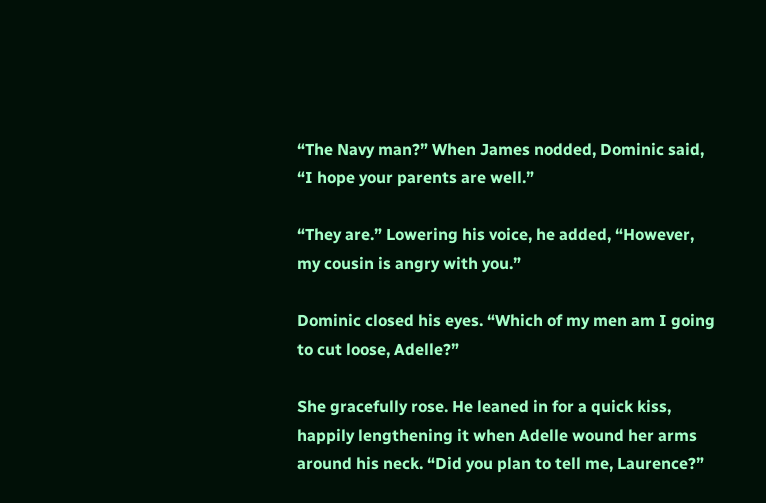“The Navy man?” When James nodded, Dominic said, “I hope your parents are well.”

“They are.” Lowering his voice, he added, “However, my cousin is angry with you.”

Dominic closed his eyes. “Which of my men am I going to cut loose, Adelle?”

She gracefully rose. He leaned in for a quick kiss, happily lengthening it when Adelle wound her arms around his neck. “Did you plan to tell me, Laurence?”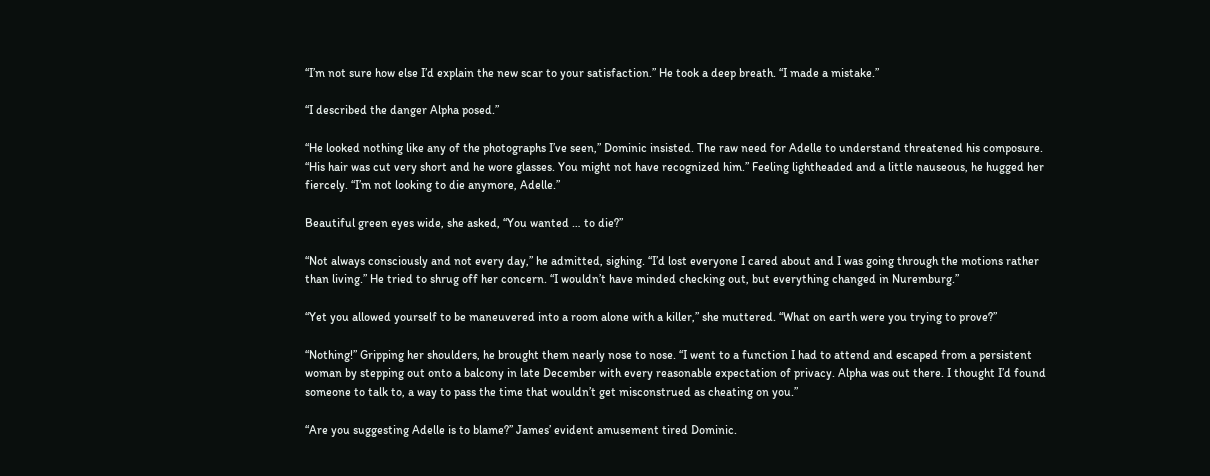“I’m not sure how else I’d explain the new scar to your satisfaction.” He took a deep breath. “I made a mistake.”

“I described the danger Alpha posed.”

“He looked nothing like any of the photographs I’ve seen,” Dominic insisted. The raw need for Adelle to understand threatened his composure. “His hair was cut very short and he wore glasses. You might not have recognized him.” Feeling lightheaded and a little nauseous, he hugged her fiercely. “I’m not looking to die anymore, Adelle.”

Beautiful green eyes wide, she asked, “You wanted … to die?”

“Not always consciously and not every day,” he admitted, sighing. “I’d lost everyone I cared about and I was going through the motions rather than living.” He tried to shrug off her concern. “I wouldn’t have minded checking out, but everything changed in Nuremburg.”

“Yet you allowed yourself to be maneuvered into a room alone with a killer,” she muttered. “What on earth were you trying to prove?”

“Nothing!” Gripping her shoulders, he brought them nearly nose to nose. “I went to a function I had to attend and escaped from a persistent woman by stepping out onto a balcony in late December with every reasonable expectation of privacy. Alpha was out there. I thought I’d found someone to talk to, a way to pass the time that wouldn’t get misconstrued as cheating on you.”

“Are you suggesting Adelle is to blame?” James’ evident amusement tired Dominic.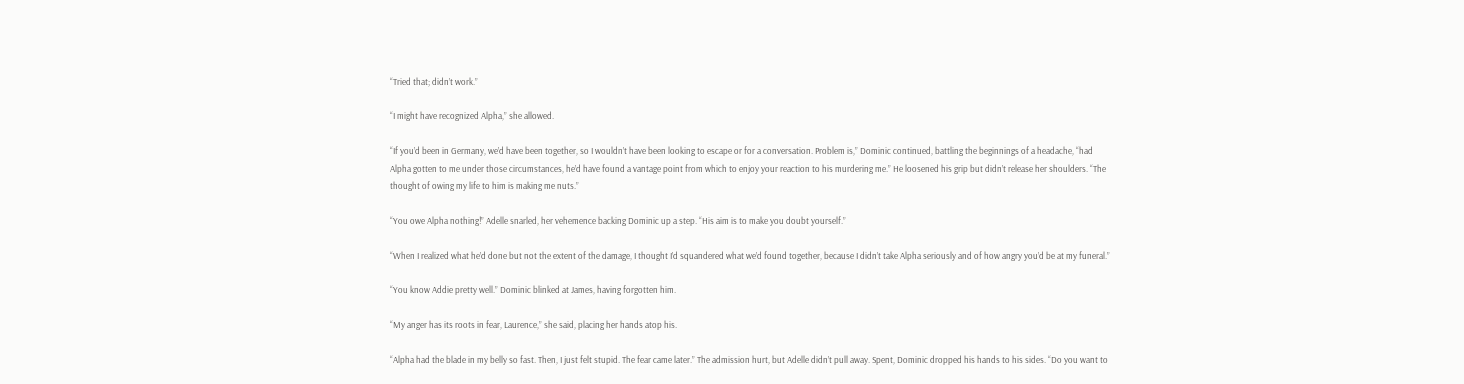“Tried that; didn’t work.”

“I might have recognized Alpha,” she allowed.

“If you’d been in Germany, we’d have been together, so I wouldn’t have been looking to escape or for a conversation. Problem is,” Dominic continued, battling the beginnings of a headache, “had Alpha gotten to me under those circumstances, he’d have found a vantage point from which to enjoy your reaction to his murdering me.” He loosened his grip but didn’t release her shoulders. “The thought of owing my life to him is making me nuts.”

“You owe Alpha nothing!” Adelle snarled, her vehemence backing Dominic up a step. “His aim is to make you doubt yourself.”

“When I realized what he’d done but not the extent of the damage, I thought I’d squandered what we’d found together, because I didn’t take Alpha seriously and of how angry you’d be at my funeral.”

“You know Addie pretty well.” Dominic blinked at James, having forgotten him.

“My anger has its roots in fear, Laurence,” she said, placing her hands atop his.

“Alpha had the blade in my belly so fast. Then, I just felt stupid. The fear came later.” The admission hurt, but Adelle didn’t pull away. Spent, Dominic dropped his hands to his sides. “Do you want to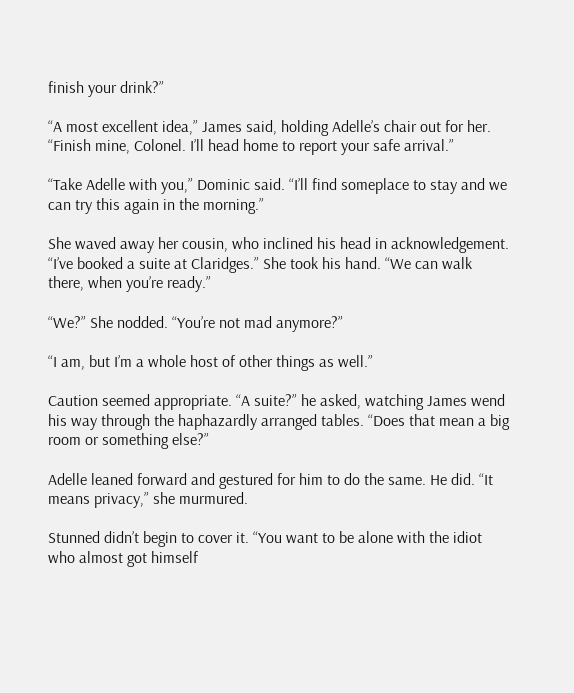finish your drink?”

“A most excellent idea,” James said, holding Adelle’s chair out for her. “Finish mine, Colonel. I’ll head home to report your safe arrival.”

“Take Adelle with you,” Dominic said. “I’ll find someplace to stay and we can try this again in the morning.”

She waved away her cousin, who inclined his head in acknowledgement. “I’ve booked a suite at Claridges.” She took his hand. “We can walk there, when you’re ready.”

“We?” She nodded. “You’re not mad anymore?”

“I am, but I’m a whole host of other things as well.”

Caution seemed appropriate. “A suite?” he asked, watching James wend his way through the haphazardly arranged tables. “Does that mean a big room or something else?”

Adelle leaned forward and gestured for him to do the same. He did. “It means privacy,” she murmured.

Stunned didn’t begin to cover it. “You want to be alone with the idiot who almost got himself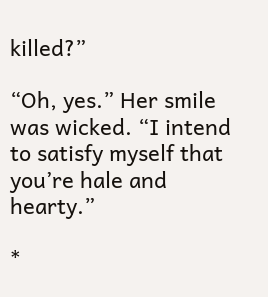killed?”

“Oh, yes.” Her smile was wicked. “I intend to satisfy myself that you’re hale and hearty.”

*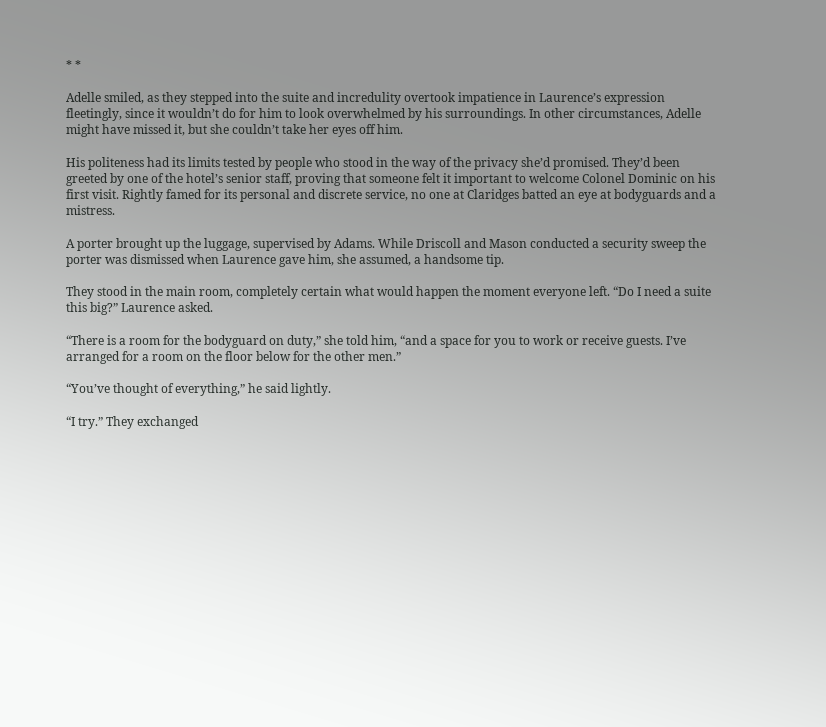* *

Adelle smiled, as they stepped into the suite and incredulity overtook impatience in Laurence’s expression fleetingly, since it wouldn’t do for him to look overwhelmed by his surroundings. In other circumstances, Adelle might have missed it, but she couldn’t take her eyes off him.

His politeness had its limits tested by people who stood in the way of the privacy she’d promised. They’d been greeted by one of the hotel’s senior staff, proving that someone felt it important to welcome Colonel Dominic on his first visit. Rightly famed for its personal and discrete service, no one at Claridges batted an eye at bodyguards and a mistress.

A porter brought up the luggage, supervised by Adams. While Driscoll and Mason conducted a security sweep the porter was dismissed when Laurence gave him, she assumed, a handsome tip.

They stood in the main room, completely certain what would happen the moment everyone left. “Do I need a suite this big?” Laurence asked.

“There is a room for the bodyguard on duty,” she told him, “and a space for you to work or receive guests. I’ve arranged for a room on the floor below for the other men.”

“You’ve thought of everything,” he said lightly.

“I try.” They exchanged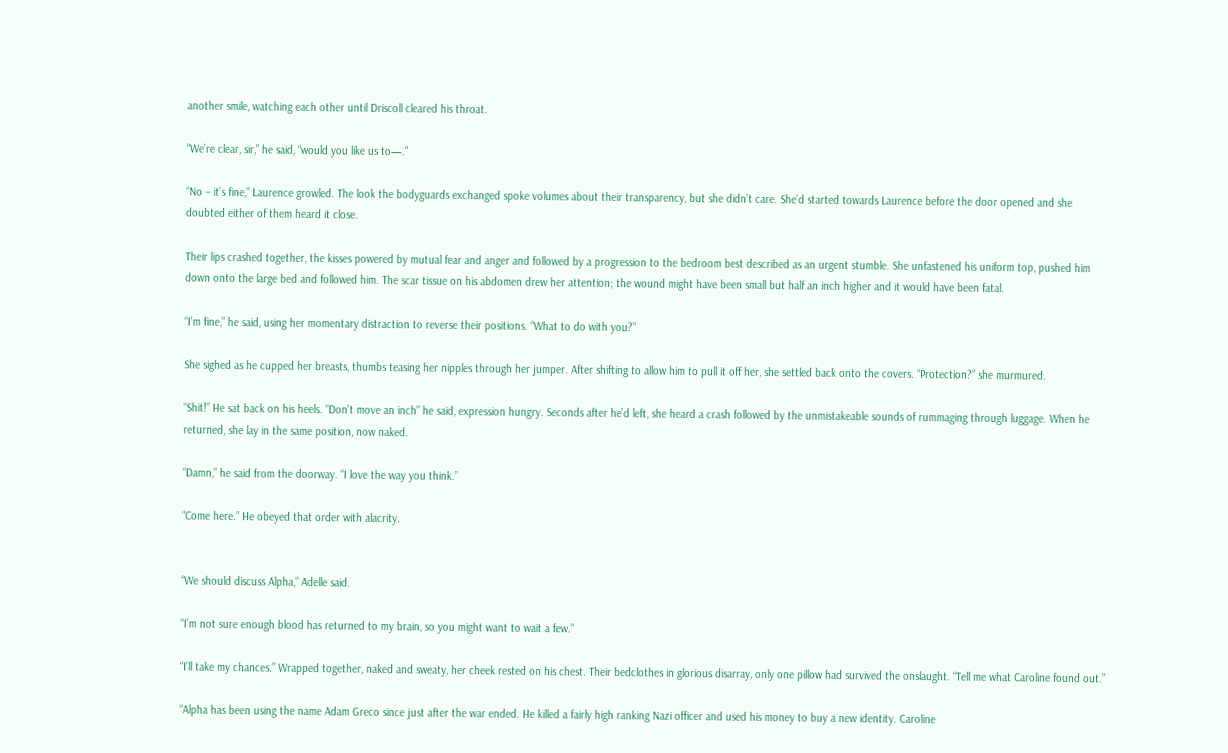another smile, watching each other until Driscoll cleared his throat.

“We’re clear, sir,” he said, “would you like us to—.”

“No – it’s fine,” Laurence growled. The look the bodyguards exchanged spoke volumes about their transparency, but she didn’t care. She’d started towards Laurence before the door opened and she doubted either of them heard it close.

Their lips crashed together, the kisses powered by mutual fear and anger and followed by a progression to the bedroom best described as an urgent stumble. She unfastened his uniform top, pushed him down onto the large bed and followed him. The scar tissue on his abdomen drew her attention; the wound might have been small but half an inch higher and it would have been fatal.

“I’m fine,” he said, using her momentary distraction to reverse their positions. “What to do with you?”

She sighed as he cupped her breasts, thumbs teasing her nipples through her jumper. After shifting to allow him to pull it off her, she settled back onto the covers. “Protection?” she murmured.

“Shit!” He sat back on his heels. “Don’t move an inch” he said, expression hungry. Seconds after he’d left, she heard a crash followed by the unmistakeable sounds of rummaging through luggage. When he returned, she lay in the same position, now naked.

“Damn,” he said from the doorway. “I love the way you think.”

“Come here.” He obeyed that order with alacrity.


“We should discuss Alpha,” Adelle said.

“I’m not sure enough blood has returned to my brain, so you might want to wait a few.”

“I’ll take my chances.” Wrapped together, naked and sweaty, her cheek rested on his chest. Their bedclothes in glorious disarray, only one pillow had survived the onslaught. “Tell me what Caroline found out.”

“Alpha has been using the name Adam Greco since just after the war ended. He killed a fairly high ranking Nazi officer and used his money to buy a new identity. Caroline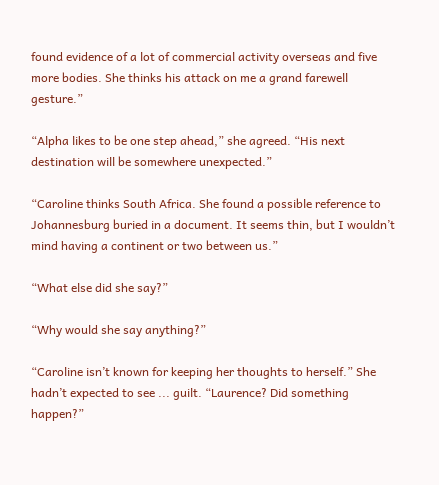found evidence of a lot of commercial activity overseas and five more bodies. She thinks his attack on me a grand farewell gesture.”

“Alpha likes to be one step ahead,” she agreed. “His next destination will be somewhere unexpected.”

“Caroline thinks South Africa. She found a possible reference to Johannesburg buried in a document. It seems thin, but I wouldn’t mind having a continent or two between us.”

“What else did she say?”

“Why would she say anything?”

“Caroline isn’t known for keeping her thoughts to herself.” She hadn’t expected to see ... guilt. “Laurence? Did something happen?”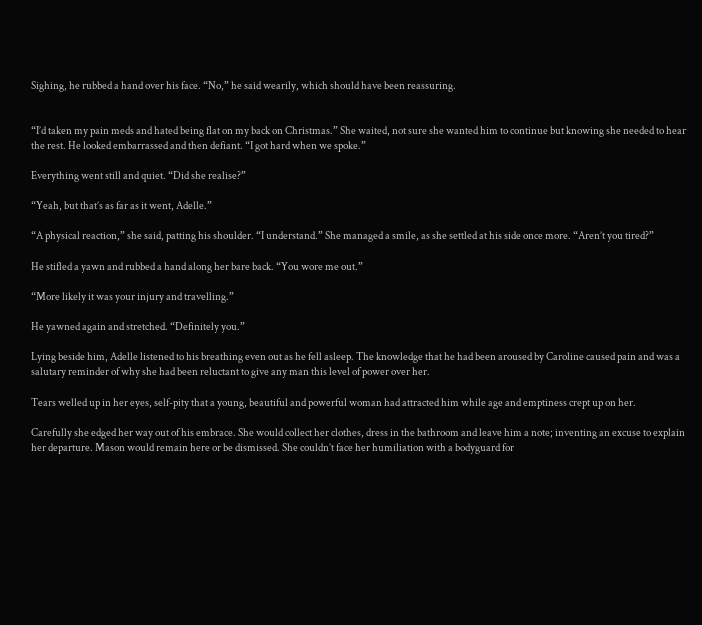Sighing, he rubbed a hand over his face. “No,” he said wearily, which should have been reassuring.


“I’d taken my pain meds and hated being flat on my back on Christmas.” She waited, not sure she wanted him to continue but knowing she needed to hear the rest. He looked embarrassed and then defiant. “I got hard when we spoke.”

Everything went still and quiet. “Did she realise?”

“Yeah, but that’s as far as it went, Adelle.”

“A physical reaction,” she said, patting his shoulder. “I understand.” She managed a smile, as she settled at his side once more. “Aren’t you tired?”

He stifled a yawn and rubbed a hand along her bare back. “You wore me out.”

“More likely it was your injury and travelling.”

He yawned again and stretched. “Definitely you.”

Lying beside him, Adelle listened to his breathing even out as he fell asleep. The knowledge that he had been aroused by Caroline caused pain and was a salutary reminder of why she had been reluctant to give any man this level of power over her.

Tears welled up in her eyes, self-pity that a young, beautiful and powerful woman had attracted him while age and emptiness crept up on her.

Carefully she edged her way out of his embrace. She would collect her clothes, dress in the bathroom and leave him a note; inventing an excuse to explain her departure. Mason would remain here or be dismissed. She couldn’t face her humiliation with a bodyguard for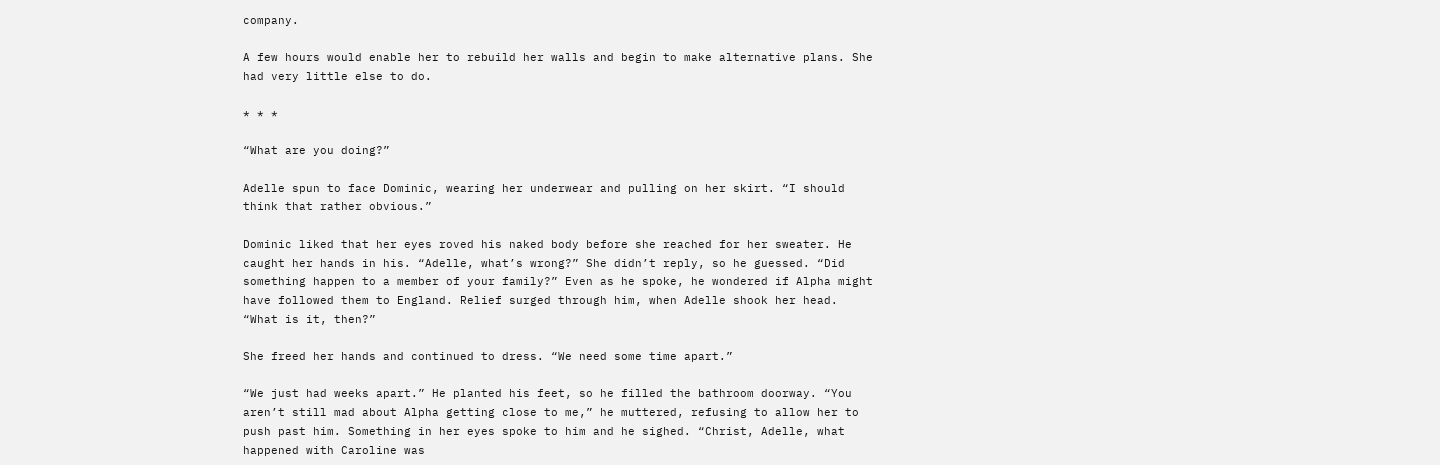company.

A few hours would enable her to rebuild her walls and begin to make alternative plans. She had very little else to do.

* * *

“What are you doing?”

Adelle spun to face Dominic, wearing her underwear and pulling on her skirt. “I should think that rather obvious.”

Dominic liked that her eyes roved his naked body before she reached for her sweater. He caught her hands in his. “Adelle, what’s wrong?” She didn’t reply, so he guessed. “Did something happen to a member of your family?” Even as he spoke, he wondered if Alpha might have followed them to England. Relief surged through him, when Adelle shook her head. “What is it, then?”

She freed her hands and continued to dress. “We need some time apart.”

“We just had weeks apart.” He planted his feet, so he filled the bathroom doorway. “You aren’t still mad about Alpha getting close to me,” he muttered, refusing to allow her to push past him. Something in her eyes spoke to him and he sighed. “Christ, Adelle, what happened with Caroline was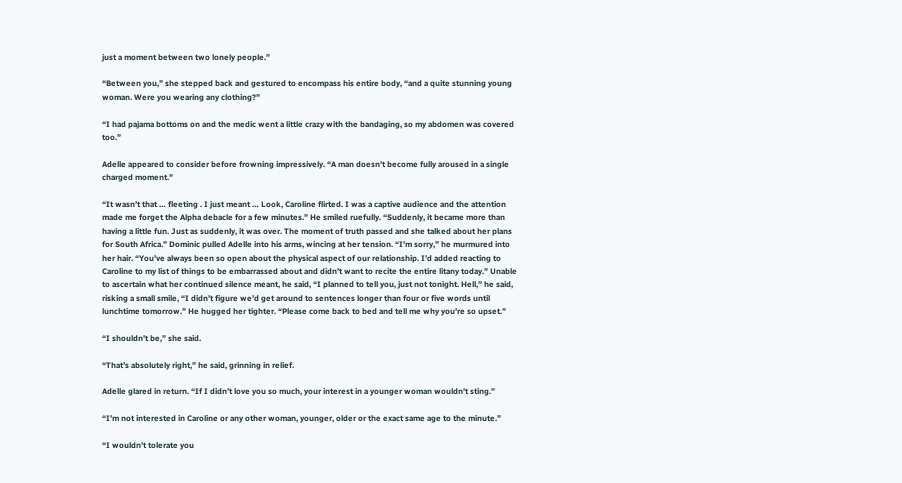just a moment between two lonely people.”

“Between you,” she stepped back and gestured to encompass his entire body, “and a quite stunning young woman. Were you wearing any clothing?”

“I had pajama bottoms on and the medic went a little crazy with the bandaging, so my abdomen was covered too.”

Adelle appeared to consider before frowning impressively. “A man doesn’t become fully aroused in a single charged moment.”

“It wasn’t that … fleeting . I just meant … Look, Caroline flirted. I was a captive audience and the attention made me forget the Alpha debacle for a few minutes.” He smiled ruefully. “Suddenly, it became more than having a little fun. Just as suddenly, it was over. The moment of truth passed and she talked about her plans for South Africa.” Dominic pulled Adelle into his arms, wincing at her tension. “I’m sorry,” he murmured into her hair. “You’ve always been so open about the physical aspect of our relationship. I’d added reacting to Caroline to my list of things to be embarrassed about and didn’t want to recite the entire litany today.” Unable to ascertain what her continued silence meant, he said, “I planned to tell you, just not tonight. Hell,” he said, risking a small smile, “I didn’t figure we’d get around to sentences longer than four or five words until lunchtime tomorrow.” He hugged her tighter. “Please come back to bed and tell me why you’re so upset.”

“I shouldn’t be,” she said.

“That’s absolutely right,” he said, grinning in relief.

Adelle glared in return. “If I didn’t love you so much, your interest in a younger woman wouldn’t sting.”

“I’m not interested in Caroline or any other woman, younger, older or the exact same age to the minute.”

“I wouldn’t tolerate you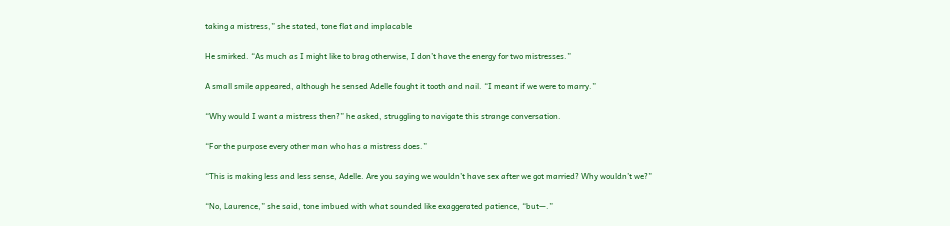taking a mistress,” she stated, tone flat and implacable

He smirked. “As much as I might like to brag otherwise, I don’t have the energy for two mistresses.”

A small smile appeared, although he sensed Adelle fought it tooth and nail. “I meant if we were to marry.”

“Why would I want a mistress then?” he asked, struggling to navigate this strange conversation.

“For the purpose every other man who has a mistress does.”

“This is making less and less sense, Adelle. Are you saying we wouldn’t have sex after we got married? Why wouldn’t we?”

“No, Laurence,” she said, tone imbued with what sounded like exaggerated patience, “but—.”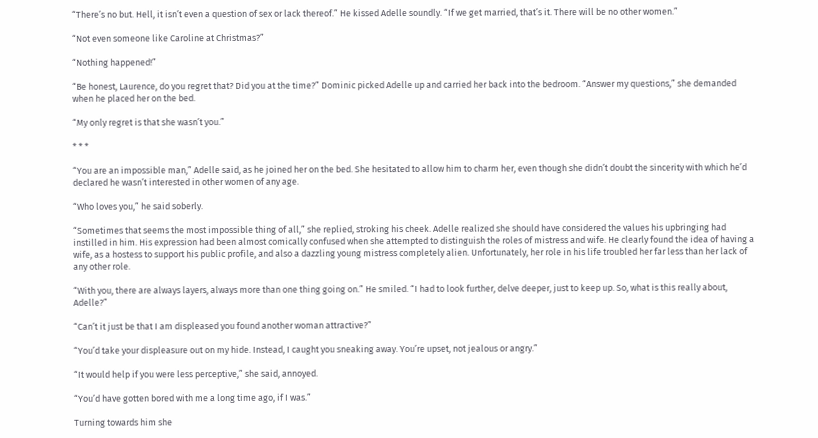“There’s no but. Hell, it isn’t even a question of sex or lack thereof.” He kissed Adelle soundly. “If we get married, that’s it. There will be no other women.”

“Not even someone like Caroline at Christmas?”

“Nothing happened!”

“Be honest, Laurence, do you regret that? Did you at the time?” Dominic picked Adelle up and carried her back into the bedroom. “Answer my questions,” she demanded when he placed her on the bed.

“My only regret is that she wasn’t you.”

* * *

“You are an impossible man,” Adelle said, as he joined her on the bed. She hesitated to allow him to charm her, even though she didn’t doubt the sincerity with which he’d declared he wasn’t interested in other women of any age.

“Who loves you,” he said soberly.

“Sometimes that seems the most impossible thing of all,” she replied, stroking his cheek. Adelle realized she should have considered the values his upbringing had instilled in him. His expression had been almost comically confused when she attempted to distinguish the roles of mistress and wife. He clearly found the idea of having a wife, as a hostess to support his public profile, and also a dazzling young mistress completely alien. Unfortunately, her role in his life troubled her far less than her lack of any other role.

“With you, there are always layers, always more than one thing going on.” He smiled. “I had to look further, delve deeper, just to keep up. So, what is this really about, Adelle?”

“Can’t it just be that I am displeased you found another woman attractive?”

“You’d take your displeasure out on my hide. Instead, I caught you sneaking away. You’re upset, not jealous or angry.”

“It would help if you were less perceptive,” she said, annoyed.

“You’d have gotten bored with me a long time ago, if I was.”

Turning towards him she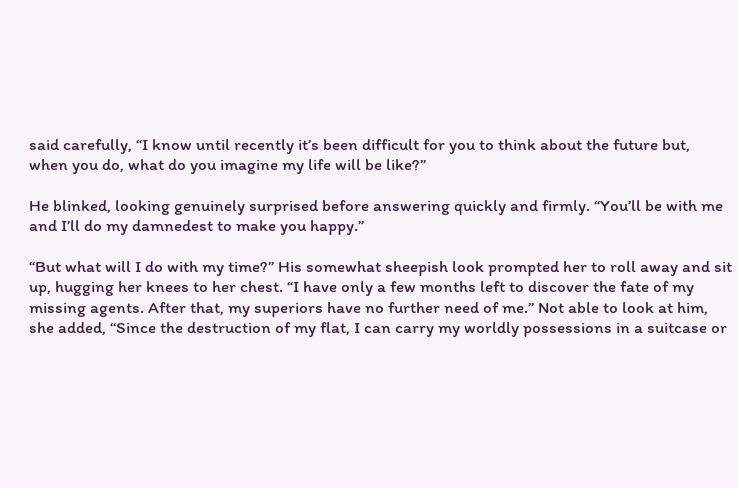said carefully, “I know until recently it’s been difficult for you to think about the future but, when you do, what do you imagine my life will be like?”

He blinked, looking genuinely surprised before answering quickly and firmly. “You’ll be with me and I’ll do my damnedest to make you happy.”

“But what will I do with my time?” His somewhat sheepish look prompted her to roll away and sit up, hugging her knees to her chest. “I have only a few months left to discover the fate of my missing agents. After that, my superiors have no further need of me.” Not able to look at him, she added, “Since the destruction of my flat, I can carry my worldly possessions in a suitcase or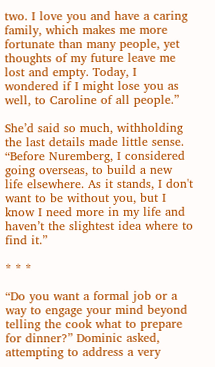two. I love you and have a caring family, which makes me more fortunate than many people, yet thoughts of my future leave me lost and empty. Today, I wondered if I might lose you as well, to Caroline of all people.”

She’d said so much, withholding the last details made little sense. “Before Nuremberg, I considered going overseas, to build a new life elsewhere. As it stands, I don't want to be without you, but I know I need more in my life and haven’t the slightest idea where to find it.”

* * *

“Do you want a formal job or a way to engage your mind beyond telling the cook what to prepare for dinner?” Dominic asked, attempting to address a very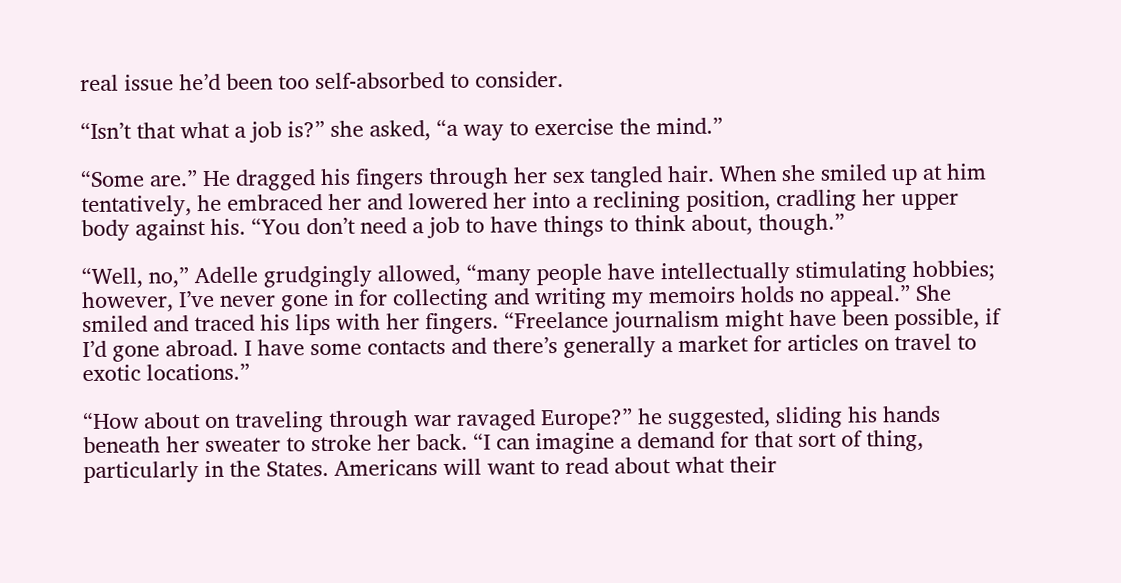real issue he’d been too self-absorbed to consider.

“Isn’t that what a job is?” she asked, “a way to exercise the mind.”

“Some are.” He dragged his fingers through her sex tangled hair. When she smiled up at him tentatively, he embraced her and lowered her into a reclining position, cradling her upper body against his. “You don’t need a job to have things to think about, though.”

“Well, no,” Adelle grudgingly allowed, “many people have intellectually stimulating hobbies; however, I’ve never gone in for collecting and writing my memoirs holds no appeal.” She smiled and traced his lips with her fingers. “Freelance journalism might have been possible, if I’d gone abroad. I have some contacts and there’s generally a market for articles on travel to exotic locations.”

“How about on traveling through war ravaged Europe?” he suggested, sliding his hands beneath her sweater to stroke her back. “I can imagine a demand for that sort of thing, particularly in the States. Americans will want to read about what their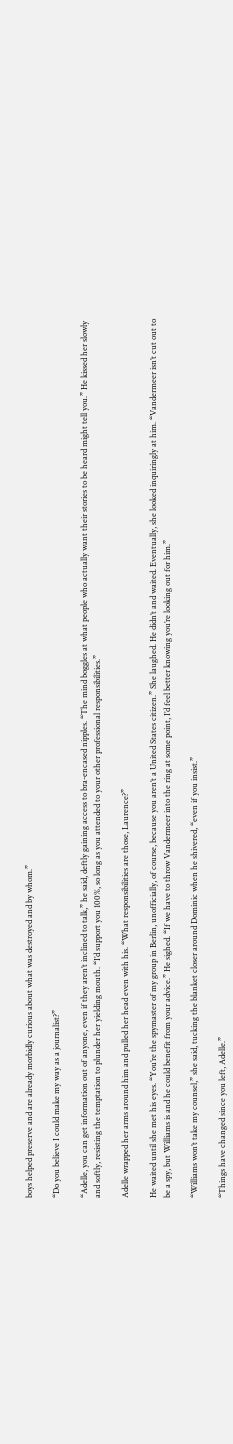boys helped preserve and are already morbidly curious about what was destroyed and by whom.”

“Do you believe I could make my way as a journalist?”

“Adelle, you can get information out of anyone, even if they aren’t inclined to talk,” he said, deftly gaining access to bra-encased nipples. “The mind boggles at what people who actually want their stories to be heard might tell you.” He kissed her slowly and softly, resisting the temptation to plunder her yielding mouth. “I’d support you 100%, so long as you attended to your other professional responsibilities.”

Adelle wrapped her arms around him and pulled her head even with his. “What responsibilities are those, Laurence?”

He waited until she met his eyes. “You’re the spymaster of my group in Berlin, unofficially, of course, because you aren’t a United States citizen.” She laughed. He didn’t and waited. Eventually, she looked inquiringly at him. “Vandermeer isn’t cut out to be a spy, but Williams is and he could benefit from your advice.” He sighed. “If we have to throw Vandermeer into the ring at some point, I’d feel better knowing you’re looking out for him.”

“Williams won’t take my counsel,” she said, tucking the blanket closer around Dominic when he shivered, “even if you insist.”

“Things have changed since you left, Adelle.”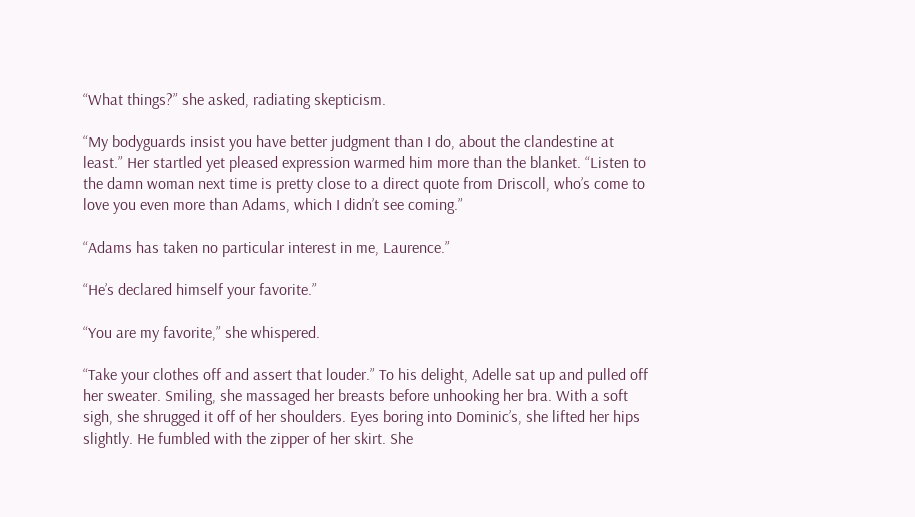“What things?” she asked, radiating skepticism.

“My bodyguards insist you have better judgment than I do, about the clandestine at least.” Her startled yet pleased expression warmed him more than the blanket. “Listen to the damn woman next time is pretty close to a direct quote from Driscoll, who’s come to love you even more than Adams, which I didn’t see coming.”

“Adams has taken no particular interest in me, Laurence.”

“He’s declared himself your favorite.”

“You are my favorite,” she whispered.

“Take your clothes off and assert that louder.” To his delight, Adelle sat up and pulled off her sweater. Smiling, she massaged her breasts before unhooking her bra. With a soft sigh, she shrugged it off of her shoulders. Eyes boring into Dominic’s, she lifted her hips slightly. He fumbled with the zipper of her skirt. She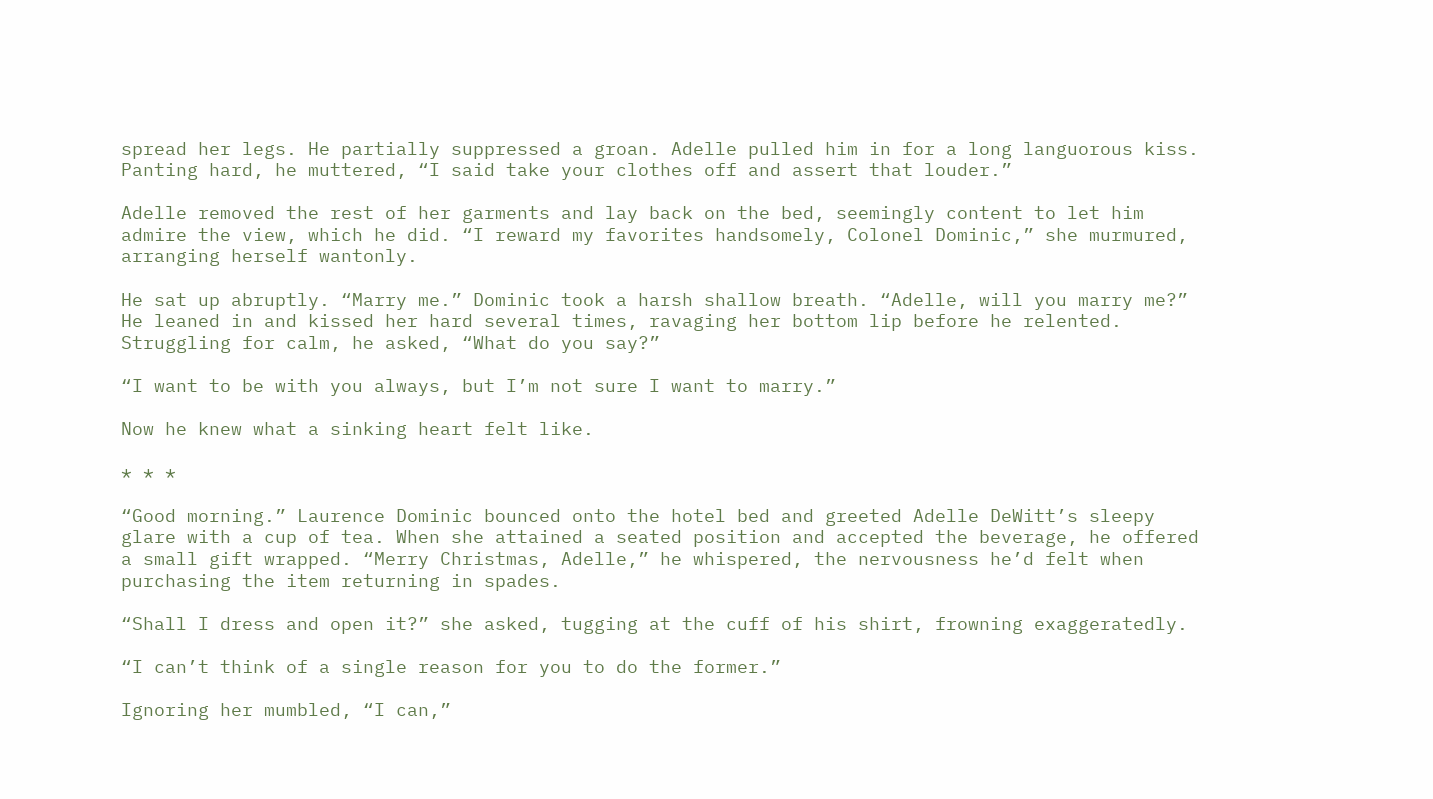spread her legs. He partially suppressed a groan. Adelle pulled him in for a long languorous kiss. Panting hard, he muttered, “I said take your clothes off and assert that louder.”

Adelle removed the rest of her garments and lay back on the bed, seemingly content to let him admire the view, which he did. “I reward my favorites handsomely, Colonel Dominic,” she murmured, arranging herself wantonly.

He sat up abruptly. “Marry me.” Dominic took a harsh shallow breath. “Adelle, will you marry me?” He leaned in and kissed her hard several times, ravaging her bottom lip before he relented. Struggling for calm, he asked, “What do you say?”

“I want to be with you always, but I’m not sure I want to marry.”

Now he knew what a sinking heart felt like.

* * *

“Good morning.” Laurence Dominic bounced onto the hotel bed and greeted Adelle DeWitt’s sleepy glare with a cup of tea. When she attained a seated position and accepted the beverage, he offered a small gift wrapped. “Merry Christmas, Adelle,” he whispered, the nervousness he’d felt when purchasing the item returning in spades.

“Shall I dress and open it?” she asked, tugging at the cuff of his shirt, frowning exaggeratedly.

“I can’t think of a single reason for you to do the former.”

Ignoring her mumbled, “I can,”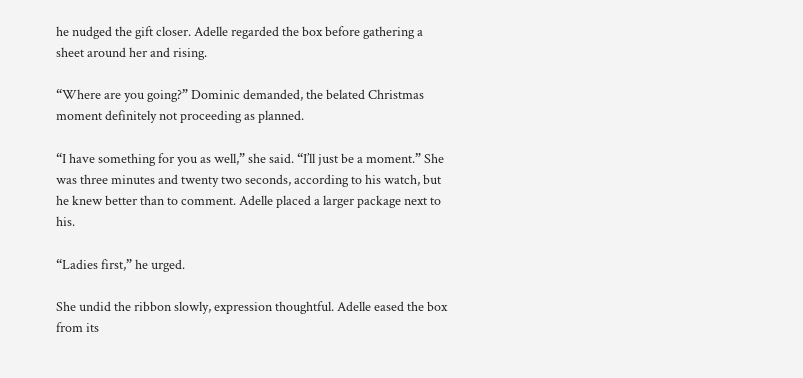he nudged the gift closer. Adelle regarded the box before gathering a sheet around her and rising.

“Where are you going?” Dominic demanded, the belated Christmas moment definitely not proceeding as planned.

“I have something for you as well,” she said. “I’ll just be a moment.” She was three minutes and twenty two seconds, according to his watch, but he knew better than to comment. Adelle placed a larger package next to his.

“Ladies first,” he urged.

She undid the ribbon slowly, expression thoughtful. Adelle eased the box from its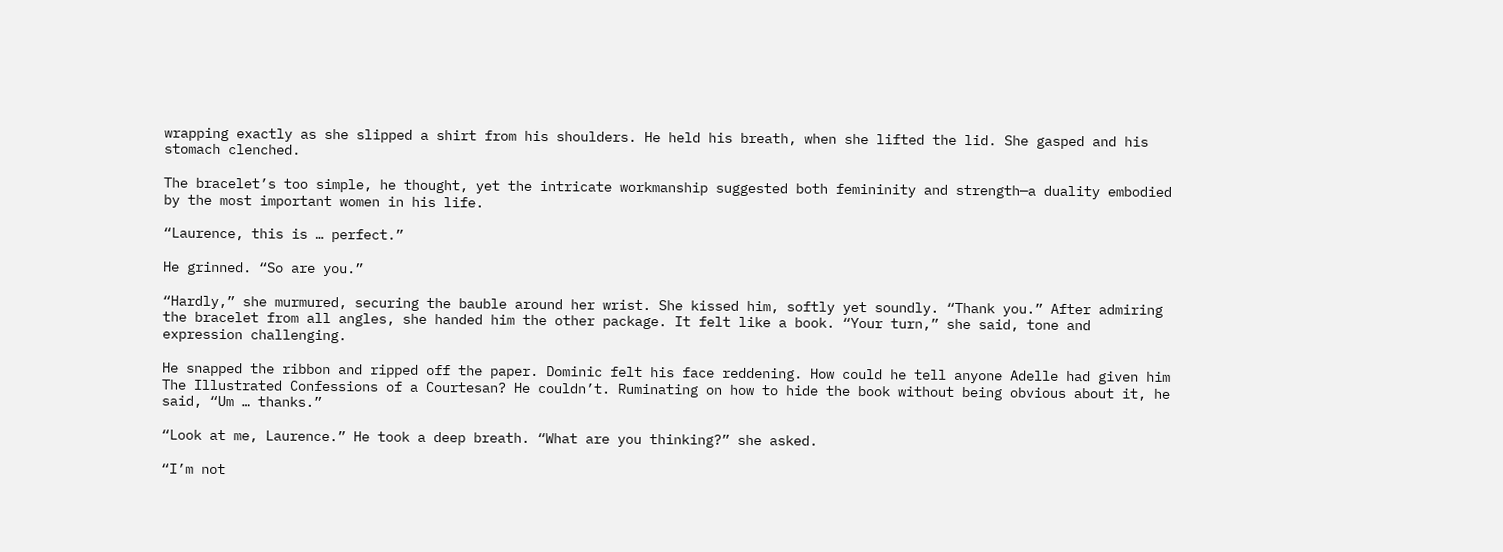wrapping exactly as she slipped a shirt from his shoulders. He held his breath, when she lifted the lid. She gasped and his stomach clenched.

The bracelet’s too simple, he thought, yet the intricate workmanship suggested both femininity and strength—a duality embodied by the most important women in his life.

“Laurence, this is … perfect.”

He grinned. “So are you.”

“Hardly,” she murmured, securing the bauble around her wrist. She kissed him, softly yet soundly. “Thank you.” After admiring the bracelet from all angles, she handed him the other package. It felt like a book. “Your turn,” she said, tone and expression challenging.

He snapped the ribbon and ripped off the paper. Dominic felt his face reddening. How could he tell anyone Adelle had given him The Illustrated Confessions of a Courtesan? He couldn’t. Ruminating on how to hide the book without being obvious about it, he said, “Um … thanks.”

“Look at me, Laurence.” He took a deep breath. “What are you thinking?” she asked.

“I’m not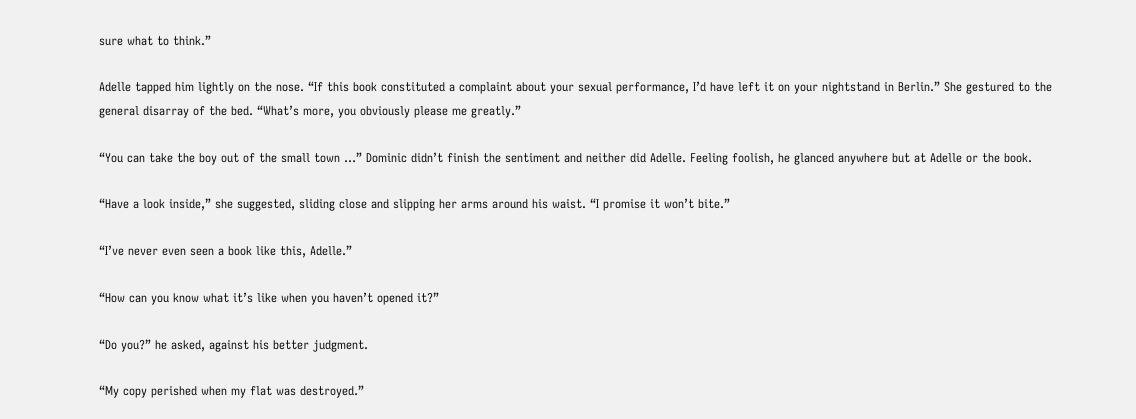sure what to think.”

Adelle tapped him lightly on the nose. “If this book constituted a complaint about your sexual performance, I’d have left it on your nightstand in Berlin.” She gestured to the general disarray of the bed. “What’s more, you obviously please me greatly.”

“You can take the boy out of the small town …” Dominic didn’t finish the sentiment and neither did Adelle. Feeling foolish, he glanced anywhere but at Adelle or the book.

“Have a look inside,” she suggested, sliding close and slipping her arms around his waist. “I promise it won’t bite.”

“I’ve never even seen a book like this, Adelle.”

“How can you know what it’s like when you haven’t opened it?”

“Do you?” he asked, against his better judgment.

“My copy perished when my flat was destroyed.”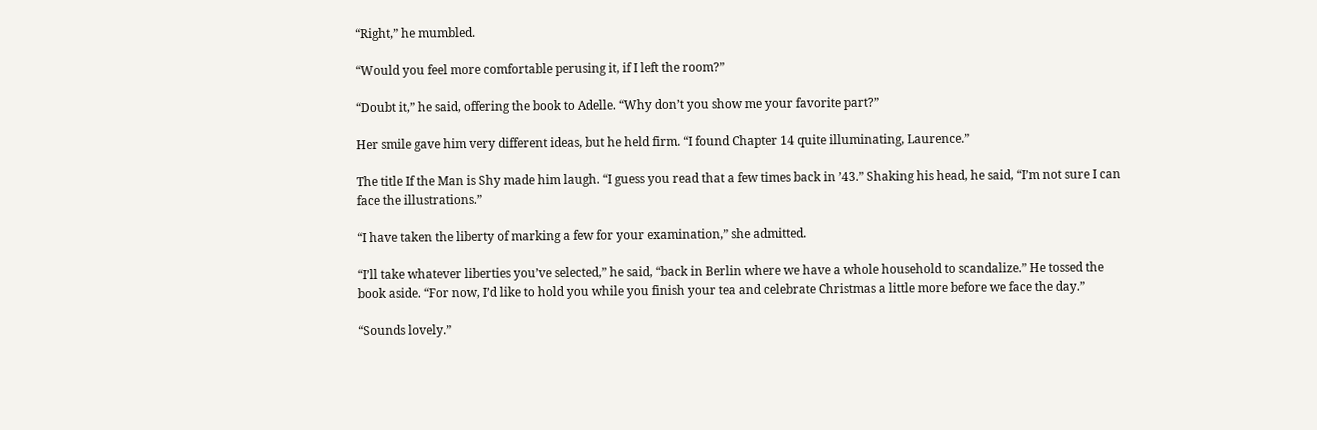“Right,” he mumbled.

“Would you feel more comfortable perusing it, if I left the room?”

“Doubt it,” he said, offering the book to Adelle. “Why don’t you show me your favorite part?”

Her smile gave him very different ideas, but he held firm. “I found Chapter 14 quite illuminating, Laurence.”

The title If the Man is Shy made him laugh. “I guess you read that a few times back in ’43.” Shaking his head, he said, “I’m not sure I can face the illustrations.”

“I have taken the liberty of marking a few for your examination,” she admitted.

“I’ll take whatever liberties you’ve selected,” he said, “back in Berlin where we have a whole household to scandalize.” He tossed the book aside. “For now, I’d like to hold you while you finish your tea and celebrate Christmas a little more before we face the day.”

“Sounds lovely.”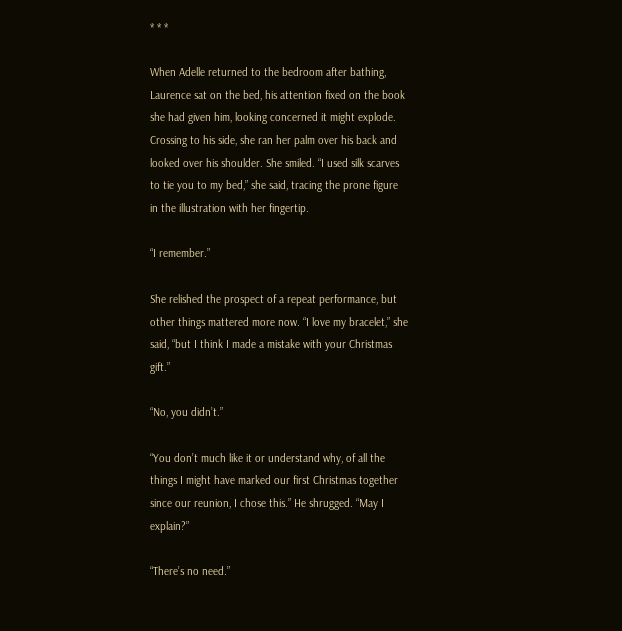* * *

When Adelle returned to the bedroom after bathing, Laurence sat on the bed, his attention fixed on the book she had given him, looking concerned it might explode. Crossing to his side, she ran her palm over his back and looked over his shoulder. She smiled. “I used silk scarves to tie you to my bed,” she said, tracing the prone figure in the illustration with her fingertip.

“I remember.”

She relished the prospect of a repeat performance, but other things mattered more now. “I love my bracelet,” she said, “but I think I made a mistake with your Christmas gift.”

“No, you didn’t.”

“You don’t much like it or understand why, of all the things I might have marked our first Christmas together since our reunion, I chose this.” He shrugged. “May I explain?”

“There’s no need.”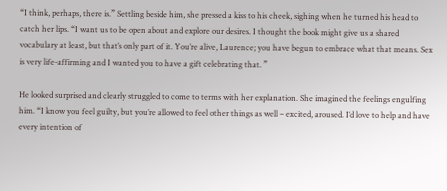“I think, perhaps, there is.” Settling beside him, she pressed a kiss to his cheek, sighing when he turned his head to catch her lips. “I want us to be open about and explore our desires. I thought the book might give us a shared vocabulary at least, but that’s only part of it. You’re alive, Laurence; you have begun to embrace what that means. Sex is very life-affirming and I wanted you to have a gift celebrating that. ”

He looked surprised and clearly struggled to come to terms with her explanation. She imagined the feelings engulfing him. “I know you feel guilty, but you’re allowed to feel other things as well – excited, aroused. I’d love to help and have every intention of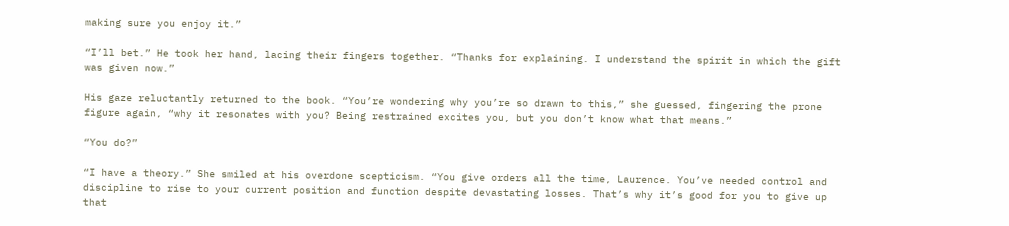making sure you enjoy it.”

“I’ll bet.” He took her hand, lacing their fingers together. “Thanks for explaining. I understand the spirit in which the gift was given now.”

His gaze reluctantly returned to the book. “You’re wondering why you’re so drawn to this,” she guessed, fingering the prone figure again, “why it resonates with you? Being restrained excites you, but you don’t know what that means.”

“You do?”

“I have a theory.” She smiled at his overdone scepticism. “You give orders all the time, Laurence. You’ve needed control and discipline to rise to your current position and function despite devastating losses. That’s why it’s good for you to give up that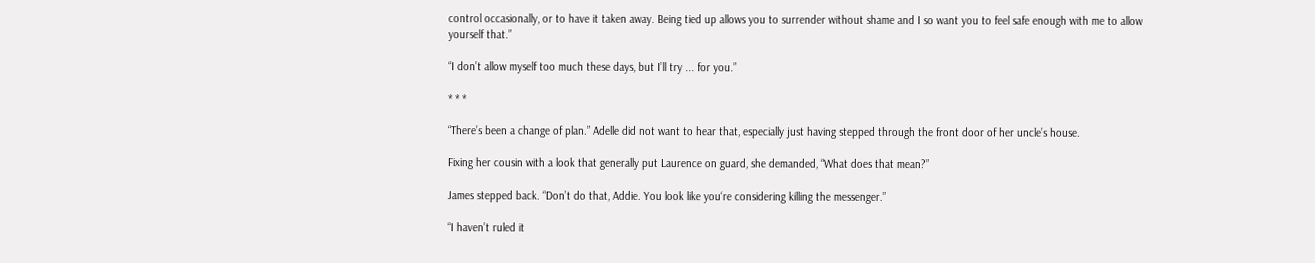control occasionally, or to have it taken away. Being tied up allows you to surrender without shame and I so want you to feel safe enough with me to allow yourself that.”

“I don’t allow myself too much these days, but I’ll try ... for you.”

* * *

“There’s been a change of plan.” Adelle did not want to hear that, especially just having stepped through the front door of her uncle’s house.

Fixing her cousin with a look that generally put Laurence on guard, she demanded, “What does that mean?”

James stepped back. “Don’t do that, Addie. You look like you‘re considering killing the messenger.”

“I haven’t ruled it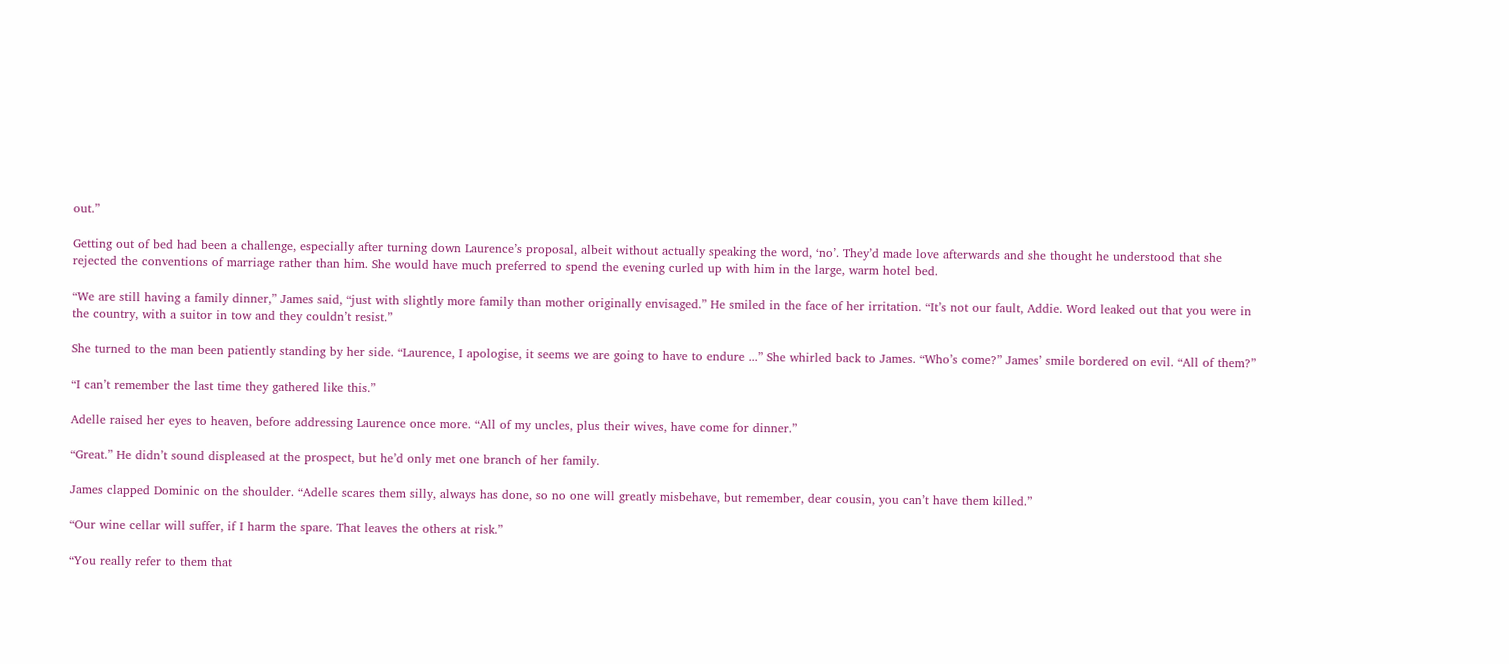out.”

Getting out of bed had been a challenge, especially after turning down Laurence’s proposal, albeit without actually speaking the word, ‘no’. They’d made love afterwards and she thought he understood that she rejected the conventions of marriage rather than him. She would have much preferred to spend the evening curled up with him in the large, warm hotel bed.

“We are still having a family dinner,” James said, “just with slightly more family than mother originally envisaged.” He smiled in the face of her irritation. “It’s not our fault, Addie. Word leaked out that you were in the country, with a suitor in tow and they couldn’t resist.”

She turned to the man been patiently standing by her side. “Laurence, I apologise, it seems we are going to have to endure ...” She whirled back to James. “Who’s come?” James’ smile bordered on evil. “All of them?”

“I can’t remember the last time they gathered like this.”

Adelle raised her eyes to heaven, before addressing Laurence once more. “All of my uncles, plus their wives, have come for dinner.”

“Great.” He didn’t sound displeased at the prospect, but he’d only met one branch of her family.

James clapped Dominic on the shoulder. “Adelle scares them silly, always has done, so no one will greatly misbehave, but remember, dear cousin, you can’t have them killed.”

“Our wine cellar will suffer, if I harm the spare. That leaves the others at risk.”

“You really refer to them that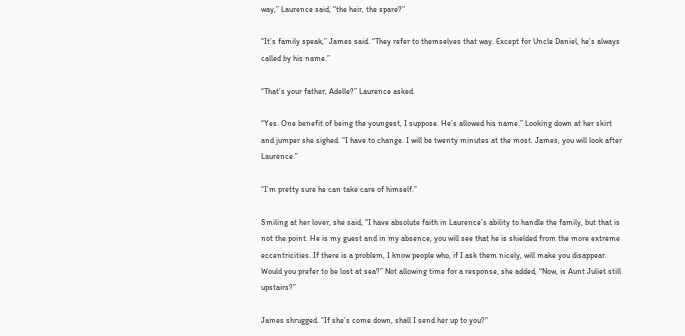way,” Laurence said, “the heir, the spare?”

“It’s family speak,” James said. “They refer to themselves that way. Except for Uncle Daniel, he’s always called by his name.”

“That’s your father, Adelle?” Laurence asked.

“Yes. One benefit of being the youngest, I suppose. He’s allowed his name.” Looking down at her skirt and jumper she sighed. “I have to change. I will be twenty minutes at the most. James, you will look after Laurence.”

“I’m pretty sure he can take care of himself.”

Smiling at her lover, she said, “I have absolute faith in Laurence’s ability to handle the family, but that is not the point. He is my guest and in my absence, you will see that he is shielded from the more extreme eccentricities. If there is a problem, I know people who, if I ask them nicely, will make you disappear. Would you prefer to be lost at sea?” Not allowing time for a response, she added, “Now, is Aunt Juliet still upstairs?”

James shrugged. “If she’s come down, shall I send her up to you?”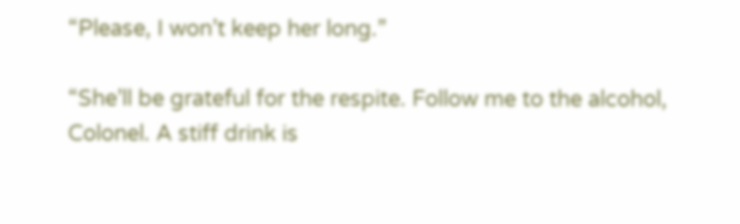“Please, I won’t keep her long.”

“She’ll be grateful for the respite. Follow me to the alcohol, Colonel. A stiff drink is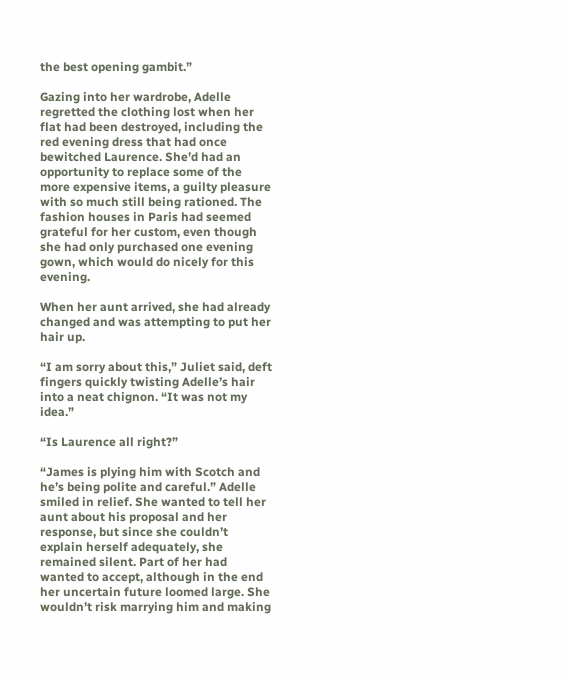the best opening gambit.”

Gazing into her wardrobe, Adelle regretted the clothing lost when her flat had been destroyed, including the red evening dress that had once bewitched Laurence. She’d had an opportunity to replace some of the more expensive items, a guilty pleasure with so much still being rationed. The fashion houses in Paris had seemed grateful for her custom, even though she had only purchased one evening gown, which would do nicely for this evening.

When her aunt arrived, she had already changed and was attempting to put her hair up.

“I am sorry about this,” Juliet said, deft fingers quickly twisting Adelle’s hair into a neat chignon. “It was not my idea.”

“Is Laurence all right?”

“James is plying him with Scotch and he’s being polite and careful.” Adelle smiled in relief. She wanted to tell her aunt about his proposal and her response, but since she couldn’t explain herself adequately, she remained silent. Part of her had wanted to accept, although in the end her uncertain future loomed large. She wouldn’t risk marrying him and making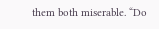them both miserable. “Do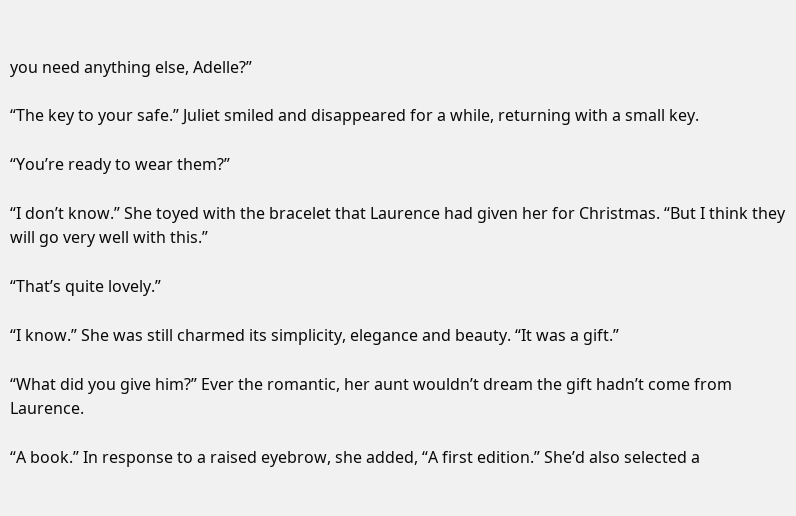you need anything else, Adelle?”

“The key to your safe.” Juliet smiled and disappeared for a while, returning with a small key.

“You’re ready to wear them?”

“I don’t know.” She toyed with the bracelet that Laurence had given her for Christmas. “But I think they will go very well with this.”

“That’s quite lovely.”

“I know.” She was still charmed its simplicity, elegance and beauty. “It was a gift.”

“What did you give him?” Ever the romantic, her aunt wouldn’t dream the gift hadn’t come from Laurence.

“A book.” In response to a raised eyebrow, she added, “A first edition.” She’d also selected a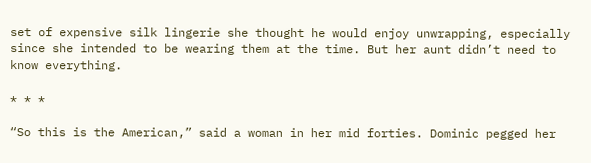set of expensive silk lingerie she thought he would enjoy unwrapping, especially since she intended to be wearing them at the time. But her aunt didn’t need to know everything.

* * *

“So this is the American,” said a woman in her mid forties. Dominic pegged her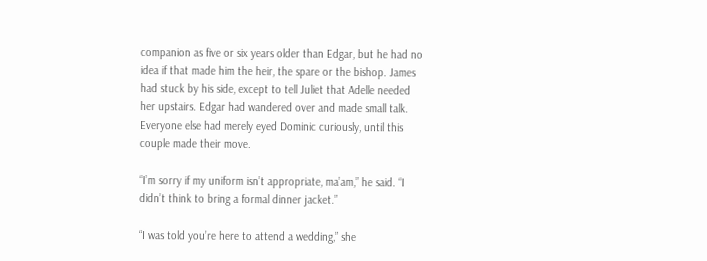companion as five or six years older than Edgar, but he had no idea if that made him the heir, the spare or the bishop. James had stuck by his side, except to tell Juliet that Adelle needed her upstairs. Edgar had wandered over and made small talk. Everyone else had merely eyed Dominic curiously, until this couple made their move.

“I’m sorry if my uniform isn’t appropriate, ma’am,” he said. “I didn’t think to bring a formal dinner jacket.”

“I was told you’re here to attend a wedding,” she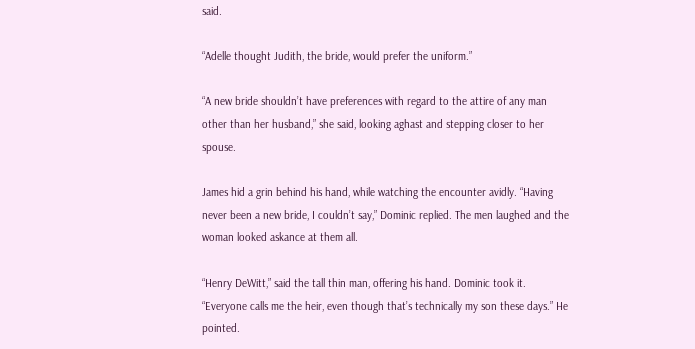said.

“Adelle thought Judith, the bride, would prefer the uniform.”

“A new bride shouldn’t have preferences with regard to the attire of any man other than her husband,” she said, looking aghast and stepping closer to her spouse.

James hid a grin behind his hand, while watching the encounter avidly. “Having never been a new bride, I couldn’t say,” Dominic replied. The men laughed and the woman looked askance at them all.

“Henry DeWitt,” said the tall thin man, offering his hand. Dominic took it. “Everyone calls me the heir, even though that’s technically my son these days.” He pointed.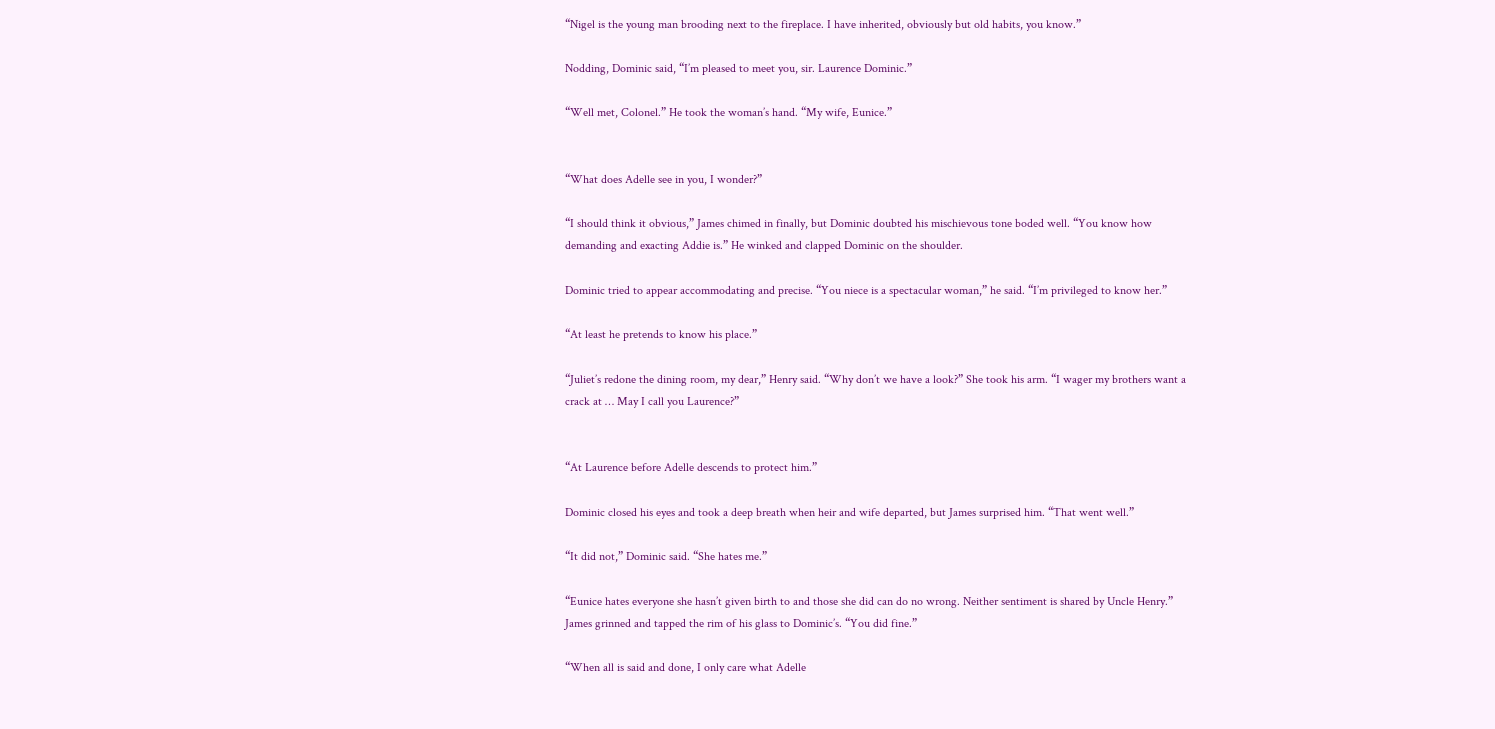“Nigel is the young man brooding next to the fireplace. I have inherited, obviously but old habits, you know.”

Nodding, Dominic said, “I’m pleased to meet you, sir. Laurence Dominic.”

“Well met, Colonel.” He took the woman’s hand. “My wife, Eunice.”


“What does Adelle see in you, I wonder?”

“I should think it obvious,” James chimed in finally, but Dominic doubted his mischievous tone boded well. “You know how demanding and exacting Addie is.” He winked and clapped Dominic on the shoulder.

Dominic tried to appear accommodating and precise. “You niece is a spectacular woman,” he said. “I’m privileged to know her.”

“At least he pretends to know his place.”

“Juliet’s redone the dining room, my dear,” Henry said. “Why don’t we have a look?” She took his arm. “I wager my brothers want a crack at … May I call you Laurence?”


“At Laurence before Adelle descends to protect him.”

Dominic closed his eyes and took a deep breath when heir and wife departed, but James surprised him. “That went well.”

“It did not,” Dominic said. “She hates me.”

“Eunice hates everyone she hasn’t given birth to and those she did can do no wrong. Neither sentiment is shared by Uncle Henry.” James grinned and tapped the rim of his glass to Dominic’s. “You did fine.”

“When all is said and done, I only care what Adelle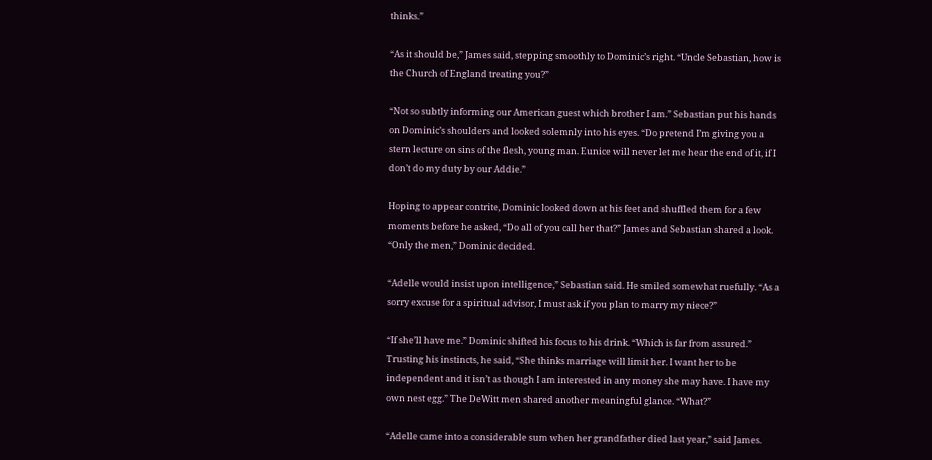thinks.”

“As it should be,” James said, stepping smoothly to Dominic’s right. “Uncle Sebastian, how is the Church of England treating you?”

“Not so subtly informing our American guest which brother I am.” Sebastian put his hands on Dominic’s shoulders and looked solemnly into his eyes. “Do pretend I’m giving you a stern lecture on sins of the flesh, young man. Eunice will never let me hear the end of it, if I don’t do my duty by our Addie.”

Hoping to appear contrite, Dominic looked down at his feet and shuffled them for a few moments before he asked, “Do all of you call her that?” James and Sebastian shared a look. “Only the men,” Dominic decided.

“Adelle would insist upon intelligence,” Sebastian said. He smiled somewhat ruefully. “As a sorry excuse for a spiritual advisor, I must ask if you plan to marry my niece?”

“If she’ll have me.” Dominic shifted his focus to his drink. “Which is far from assured.” Trusting his instincts, he said, “She thinks marriage will limit her. I want her to be independent and it isn’t as though I am interested in any money she may have. I have my own nest egg.” The DeWitt men shared another meaningful glance. “What?”

“Adelle came into a considerable sum when her grandfather died last year,” said James.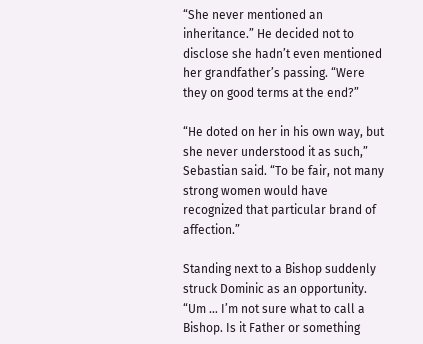“She never mentioned an inheritance.” He decided not to disclose she hadn’t even mentioned her grandfather’s passing. “Were they on good terms at the end?”

“He doted on her in his own way, but she never understood it as such,” Sebastian said. “To be fair, not many strong women would have recognized that particular brand of affection.”

Standing next to a Bishop suddenly struck Dominic as an opportunity. “Um … I’m not sure what to call a Bishop. Is it Father or something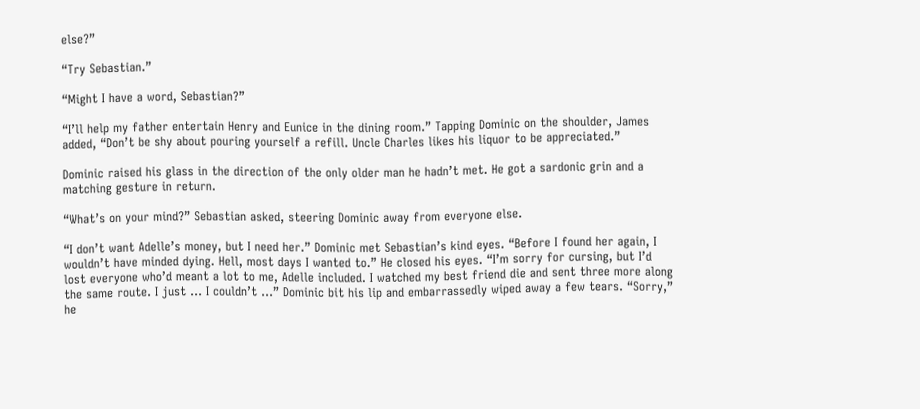else?”

“Try Sebastian.”

“Might I have a word, Sebastian?”

“I’ll help my father entertain Henry and Eunice in the dining room.” Tapping Dominic on the shoulder, James added, “Don’t be shy about pouring yourself a refill. Uncle Charles likes his liquor to be appreciated.”

Dominic raised his glass in the direction of the only older man he hadn’t met. He got a sardonic grin and a matching gesture in return.

“What’s on your mind?” Sebastian asked, steering Dominic away from everyone else.

“I don’t want Adelle’s money, but I need her.” Dominic met Sebastian’s kind eyes. “Before I found her again, I wouldn’t have minded dying. Hell, most days I wanted to.” He closed his eyes. “I’m sorry for cursing, but I’d lost everyone who’d meant a lot to me, Adelle included. I watched my best friend die and sent three more along the same route. I just … I couldn’t …” Dominic bit his lip and embarrassedly wiped away a few tears. “Sorry,” he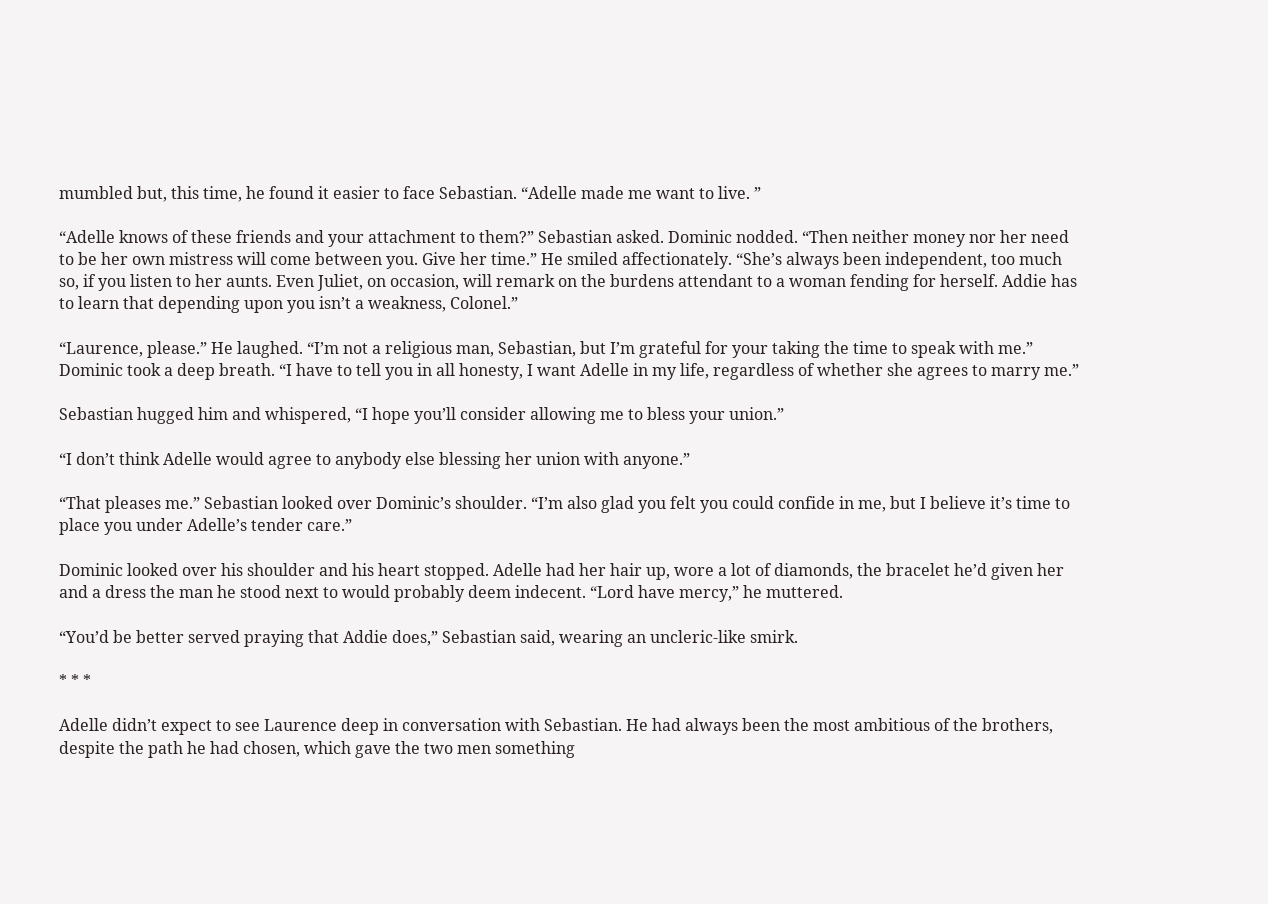mumbled but, this time, he found it easier to face Sebastian. “Adelle made me want to live. ”

“Adelle knows of these friends and your attachment to them?” Sebastian asked. Dominic nodded. “Then neither money nor her need to be her own mistress will come between you. Give her time.” He smiled affectionately. “She’s always been independent, too much so, if you listen to her aunts. Even Juliet, on occasion, will remark on the burdens attendant to a woman fending for herself. Addie has to learn that depending upon you isn’t a weakness, Colonel.”

“Laurence, please.” He laughed. “I’m not a religious man, Sebastian, but I’m grateful for your taking the time to speak with me.” Dominic took a deep breath. “I have to tell you in all honesty, I want Adelle in my life, regardless of whether she agrees to marry me.”

Sebastian hugged him and whispered, “I hope you’ll consider allowing me to bless your union.”

“I don’t think Adelle would agree to anybody else blessing her union with anyone.”

“That pleases me.” Sebastian looked over Dominic’s shoulder. “I’m also glad you felt you could confide in me, but I believe it’s time to place you under Adelle’s tender care.”

Dominic looked over his shoulder and his heart stopped. Adelle had her hair up, wore a lot of diamonds, the bracelet he’d given her and a dress the man he stood next to would probably deem indecent. “Lord have mercy,” he muttered.

“You’d be better served praying that Addie does,” Sebastian said, wearing an uncleric-like smirk.

* * *

Adelle didn’t expect to see Laurence deep in conversation with Sebastian. He had always been the most ambitious of the brothers, despite the path he had chosen, which gave the two men something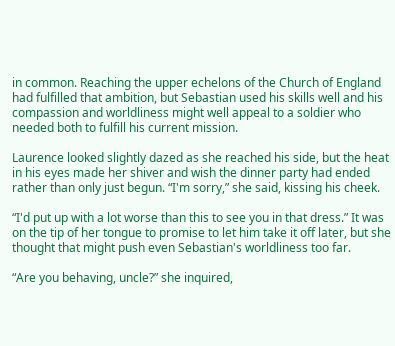in common. Reaching the upper echelons of the Church of England had fulfilled that ambition, but Sebastian used his skills well and his compassion and worldliness might well appeal to a soldier who needed both to fulfill his current mission.

Laurence looked slightly dazed as she reached his side, but the heat in his eyes made her shiver and wish the dinner party had ended rather than only just begun. “I'm sorry,” she said, kissing his cheek.

“I'd put up with a lot worse than this to see you in that dress.” It was on the tip of her tongue to promise to let him take it off later, but she thought that might push even Sebastian's worldliness too far.

“Are you behaving, uncle?” she inquired,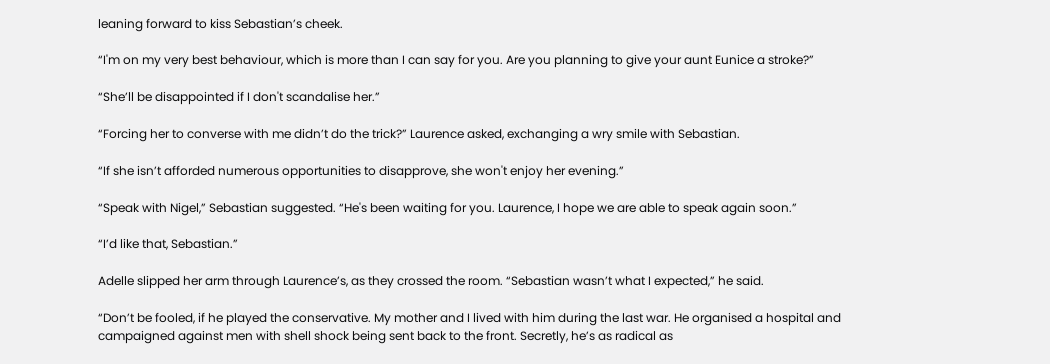leaning forward to kiss Sebastian’s cheek.

“I'm on my very best behaviour, which is more than I can say for you. Are you planning to give your aunt Eunice a stroke?”

“She’ll be disappointed if I don't scandalise her.”

“Forcing her to converse with me didn’t do the trick?” Laurence asked, exchanging a wry smile with Sebastian.

“If she isn’t afforded numerous opportunities to disapprove, she won't enjoy her evening.”

“Speak with Nigel,” Sebastian suggested. “He's been waiting for you. Laurence, I hope we are able to speak again soon.”

“I’d like that, Sebastian.”

Adelle slipped her arm through Laurence’s, as they crossed the room. “Sebastian wasn’t what I expected,” he said.

“Don’t be fooled, if he played the conservative. My mother and I lived with him during the last war. He organised a hospital and campaigned against men with shell shock being sent back to the front. Secretly, he’s as radical as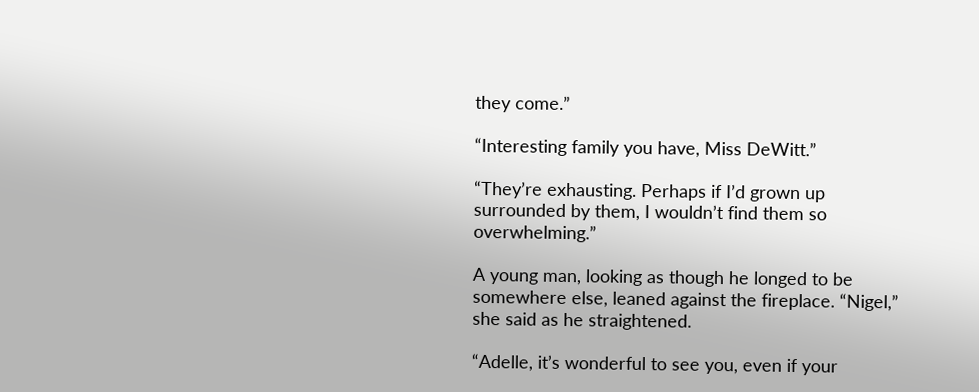they come.”

“Interesting family you have, Miss DeWitt.”

“They’re exhausting. Perhaps if I’d grown up surrounded by them, I wouldn’t find them so overwhelming.”

A young man, looking as though he longed to be somewhere else, leaned against the fireplace. “Nigel,” she said as he straightened.

“Adelle, it’s wonderful to see you, even if your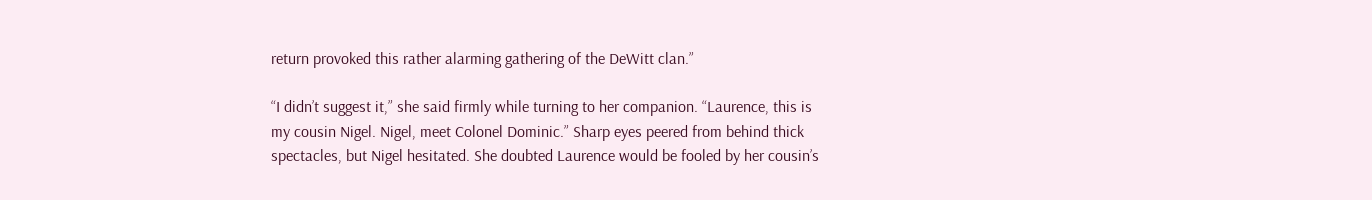return provoked this rather alarming gathering of the DeWitt clan.”

“I didn’t suggest it,” she said firmly while turning to her companion. “Laurence, this is my cousin Nigel. Nigel, meet Colonel Dominic.” Sharp eyes peered from behind thick spectacles, but Nigel hesitated. She doubted Laurence would be fooled by her cousin’s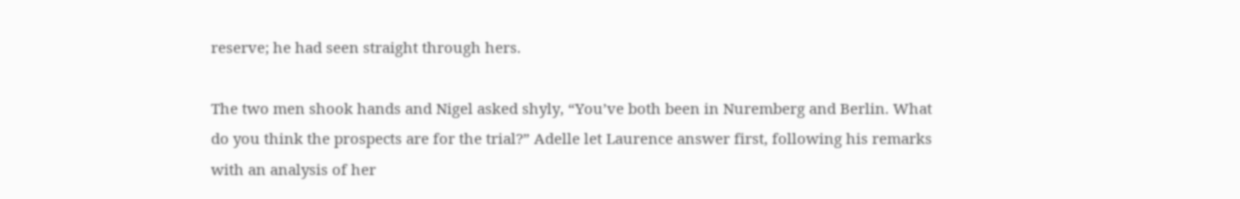reserve; he had seen straight through hers.

The two men shook hands and Nigel asked shyly, “You’ve both been in Nuremberg and Berlin. What do you think the prospects are for the trial?” Adelle let Laurence answer first, following his remarks with an analysis of her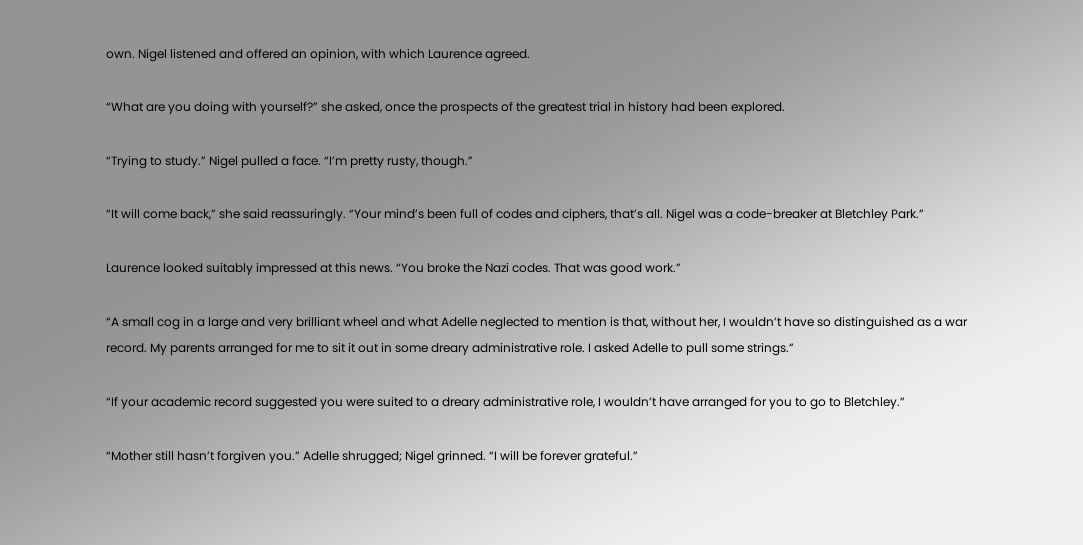own. Nigel listened and offered an opinion, with which Laurence agreed.

“What are you doing with yourself?” she asked, once the prospects of the greatest trial in history had been explored.

“Trying to study.” Nigel pulled a face. “I’m pretty rusty, though.”

“It will come back,” she said reassuringly. “Your mind’s been full of codes and ciphers, that’s all. Nigel was a code-breaker at Bletchley Park.”

Laurence looked suitably impressed at this news. “You broke the Nazi codes. That was good work.”

“A small cog in a large and very brilliant wheel and what Adelle neglected to mention is that, without her, I wouldn’t have so distinguished as a war record. My parents arranged for me to sit it out in some dreary administrative role. I asked Adelle to pull some strings.”

“If your academic record suggested you were suited to a dreary administrative role, I wouldn’t have arranged for you to go to Bletchley.”

“Mother still hasn’t forgiven you.” Adelle shrugged; Nigel grinned. “I will be forever grateful.”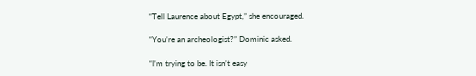“Tell Laurence about Egypt,” she encouraged.

“You’re an archeologist?” Dominic asked.

“I’m trying to be. It isn’t easy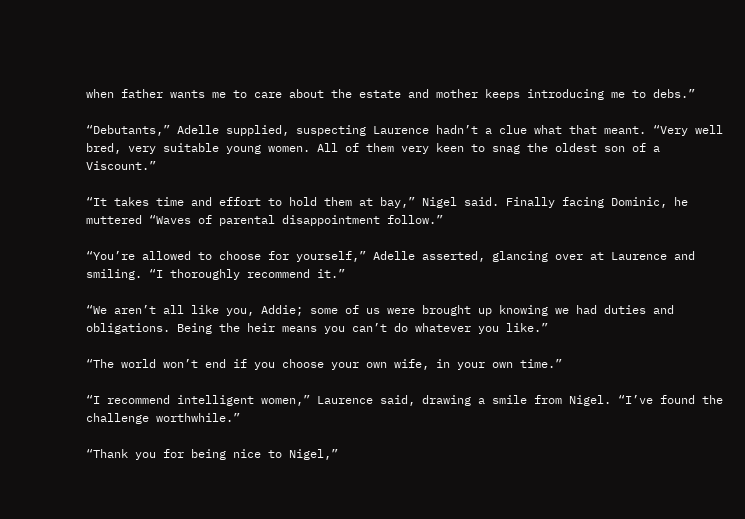when father wants me to care about the estate and mother keeps introducing me to debs.”

“Debutants,” Adelle supplied, suspecting Laurence hadn’t a clue what that meant. “Very well bred, very suitable young women. All of them very keen to snag the oldest son of a Viscount.”

“It takes time and effort to hold them at bay,” Nigel said. Finally facing Dominic, he muttered “Waves of parental disappointment follow.”

“You’re allowed to choose for yourself,” Adelle asserted, glancing over at Laurence and smiling. “I thoroughly recommend it.”

“We aren’t all like you, Addie; some of us were brought up knowing we had duties and obligations. Being the heir means you can’t do whatever you like.”

“The world won’t end if you choose your own wife, in your own time.”

“I recommend intelligent women,” Laurence said, drawing a smile from Nigel. “I’ve found the challenge worthwhile.”

“Thank you for being nice to Nigel,”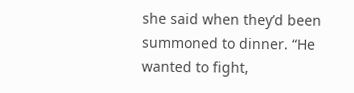she said when they’d been summoned to dinner. “He wanted to fight,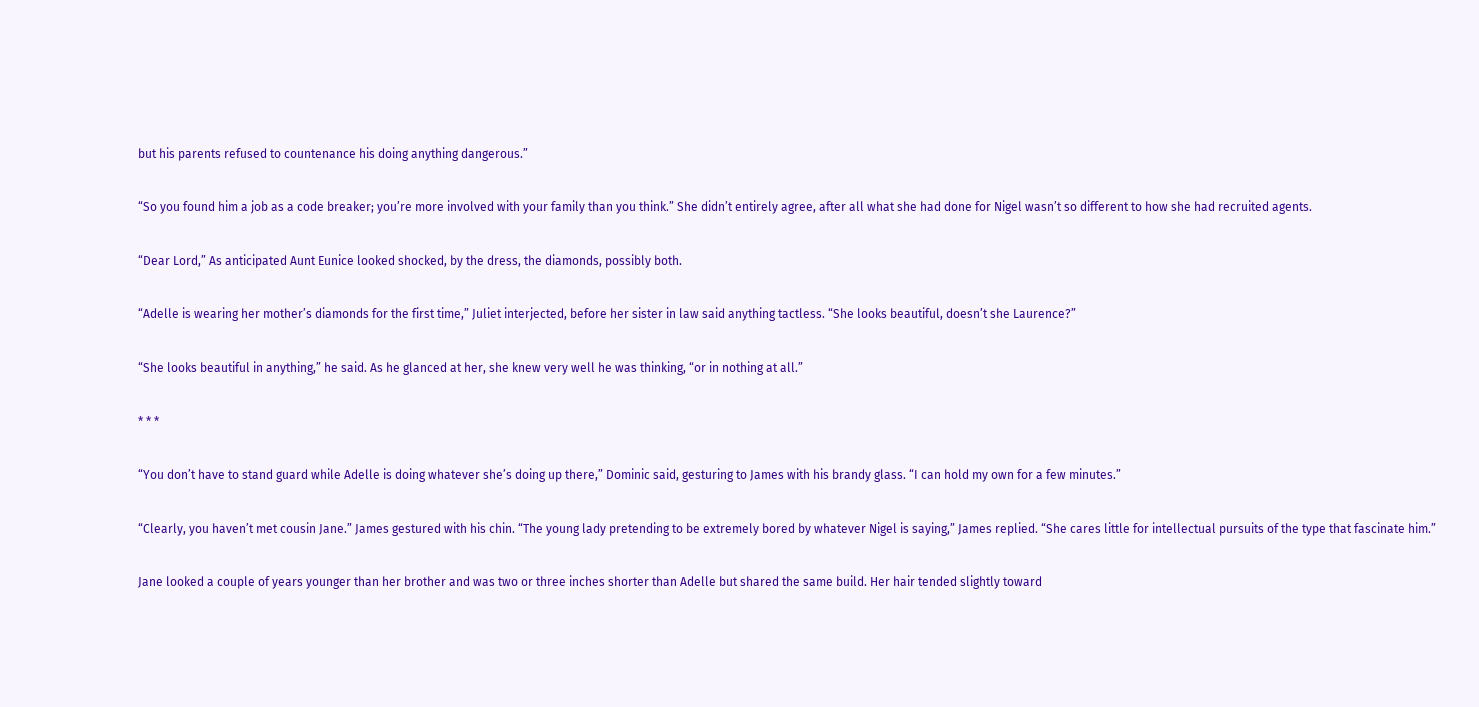but his parents refused to countenance his doing anything dangerous.”

“So you found him a job as a code breaker; you’re more involved with your family than you think.” She didn’t entirely agree, after all what she had done for Nigel wasn’t so different to how she had recruited agents.

“Dear Lord,” As anticipated Aunt Eunice looked shocked, by the dress, the diamonds, possibly both.

“Adelle is wearing her mother’s diamonds for the first time,” Juliet interjected, before her sister in law said anything tactless. “She looks beautiful, doesn’t she Laurence?”

“She looks beautiful in anything,” he said. As he glanced at her, she knew very well he was thinking, “or in nothing at all.”

* * *

“You don’t have to stand guard while Adelle is doing whatever she’s doing up there,” Dominic said, gesturing to James with his brandy glass. “I can hold my own for a few minutes.”

“Clearly, you haven’t met cousin Jane.” James gestured with his chin. “The young lady pretending to be extremely bored by whatever Nigel is saying,” James replied. “She cares little for intellectual pursuits of the type that fascinate him.”

Jane looked a couple of years younger than her brother and was two or three inches shorter than Adelle but shared the same build. Her hair tended slightly toward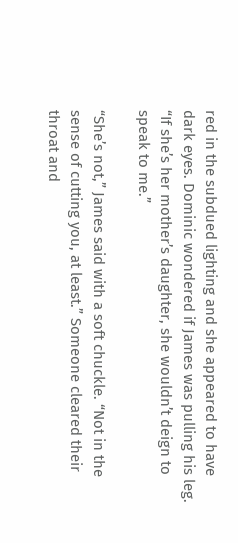red in the subdued lighting and she appeared to have dark eyes. Dominic wondered if James was pulling his leg. “If she’s her mother’s daughter, she wouldn’t deign to speak to me.”

“She’s not,” James said with a soft chuckle. “Not in the sense of cutting you, at least.” Someone cleared their throat and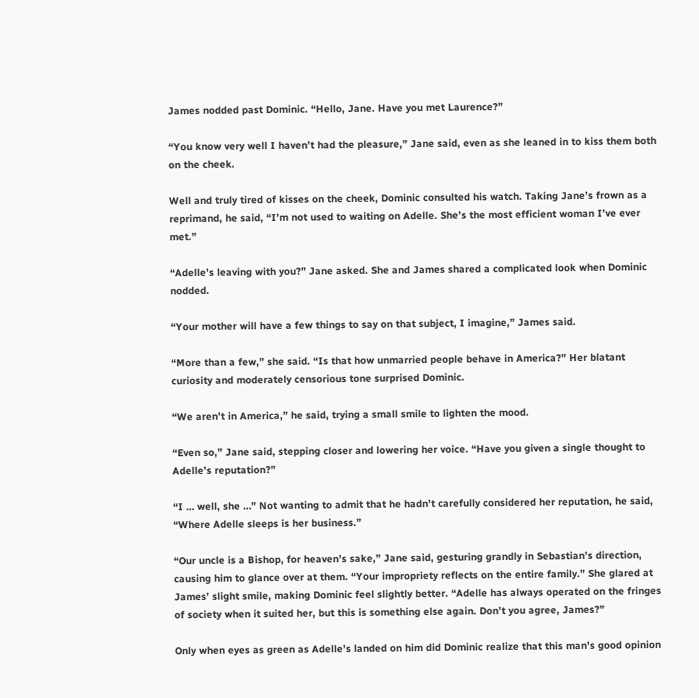James nodded past Dominic. “Hello, Jane. Have you met Laurence?”

“You know very well I haven’t had the pleasure,” Jane said, even as she leaned in to kiss them both on the cheek.

Well and truly tired of kisses on the cheek, Dominic consulted his watch. Taking Jane’s frown as a reprimand, he said, “I’m not used to waiting on Adelle. She’s the most efficient woman I’ve ever met.”

“Adelle’s leaving with you?” Jane asked. She and James shared a complicated look when Dominic nodded.

“Your mother will have a few things to say on that subject, I imagine,” James said.

“More than a few,” she said. “Is that how unmarried people behave in America?” Her blatant curiosity and moderately censorious tone surprised Dominic.

“We aren’t in America,” he said, trying a small smile to lighten the mood.

“Even so,” Jane said, stepping closer and lowering her voice. “Have you given a single thought to Adelle’s reputation?”

“I … well, she …” Not wanting to admit that he hadn’t carefully considered her reputation, he said, “Where Adelle sleeps is her business.”

“Our uncle is a Bishop, for heaven’s sake,” Jane said, gesturing grandly in Sebastian’s direction, causing him to glance over at them. “Your impropriety reflects on the entire family.” She glared at James’ slight smile, making Dominic feel slightly better. “Adelle has always operated on the fringes of society when it suited her, but this is something else again. Don’t you agree, James?”

Only when eyes as green as Adelle’s landed on him did Dominic realize that this man’s good opinion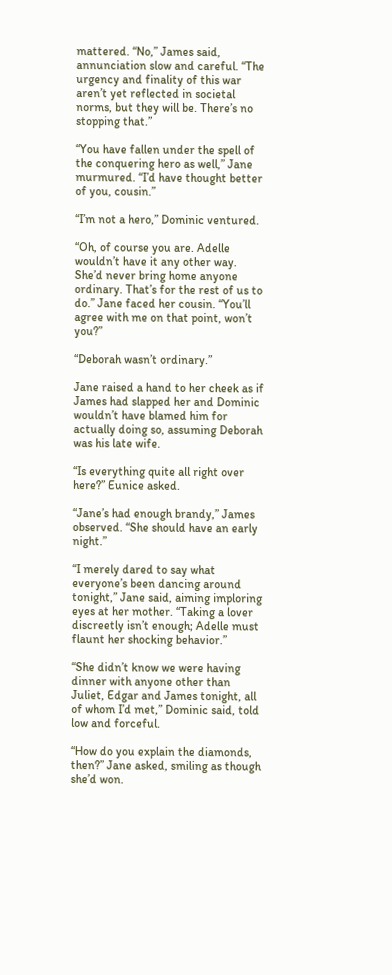mattered. “No,” James said, annunciation slow and careful. “The urgency and finality of this war aren’t yet reflected in societal norms, but they will be. There’s no stopping that.”

“You have fallen under the spell of the conquering hero as well,” Jane murmured. “I’d have thought better of you, cousin.”

“I’m not a hero,” Dominic ventured.

“Oh, of course you are. Adelle wouldn’t have it any other way. She’d never bring home anyone ordinary. That’s for the rest of us to do.” Jane faced her cousin. “You’ll agree with me on that point, won’t you?”

“Deborah wasn’t ordinary.”

Jane raised a hand to her cheek as if James had slapped her and Dominic wouldn’t have blamed him for actually doing so, assuming Deborah was his late wife.

“Is everything quite all right over here?” Eunice asked.

“Jane’s had enough brandy,” James observed. “She should have an early night.”

“I merely dared to say what everyone’s been dancing around tonight,” Jane said, aiming imploring eyes at her mother. “Taking a lover discreetly isn’t enough; Adelle must flaunt her shocking behavior.”

“She didn’t know we were having dinner with anyone other than Juliet, Edgar and James tonight, all of whom I’d met,” Dominic said, told low and forceful.

“How do you explain the diamonds, then?” Jane asked, smiling as though she’d won.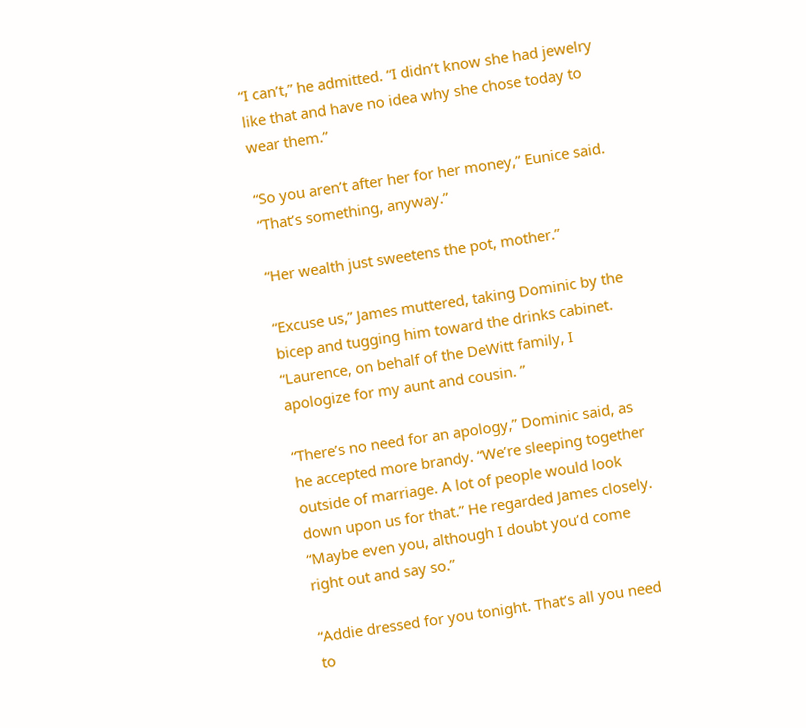“I can’t,” he admitted. “I didn’t know she had jewelry like that and have no idea why she chose today to wear them.”

“So you aren’t after her for her money,” Eunice said. “That’s something, anyway.”

“Her wealth just sweetens the pot, mother.”

“Excuse us,” James muttered, taking Dominic by the bicep and tugging him toward the drinks cabinet. “Laurence, on behalf of the DeWitt family, I apologize for my aunt and cousin. ”

“There’s no need for an apology,” Dominic said, as he accepted more brandy. “We’re sleeping together outside of marriage. A lot of people would look down upon us for that.” He regarded James closely. “Maybe even you, although I doubt you’d come right out and say so.”

“Addie dressed for you tonight. That’s all you need to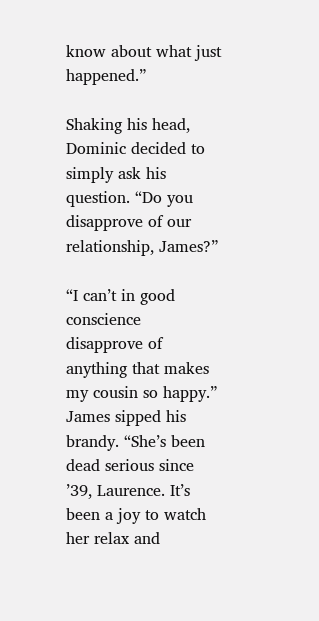know about what just happened.”

Shaking his head, Dominic decided to simply ask his question. “Do you disapprove of our relationship, James?”

“I can’t in good conscience disapprove of anything that makes my cousin so happy.” James sipped his brandy. “She’s been dead serious since ’39, Laurence. It’s been a joy to watch her relax and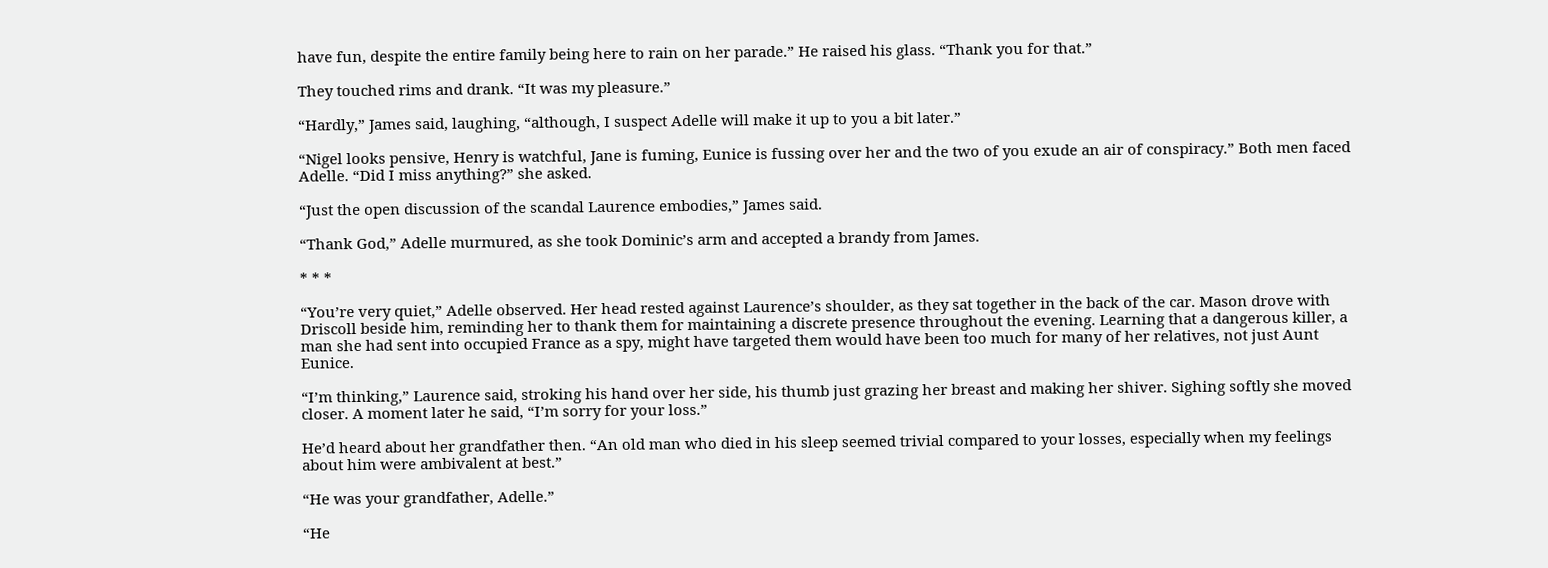have fun, despite the entire family being here to rain on her parade.” He raised his glass. “Thank you for that.”

They touched rims and drank. “It was my pleasure.”

“Hardly,” James said, laughing, “although, I suspect Adelle will make it up to you a bit later.”

“Nigel looks pensive, Henry is watchful, Jane is fuming, Eunice is fussing over her and the two of you exude an air of conspiracy.” Both men faced Adelle. “Did I miss anything?” she asked.

“Just the open discussion of the scandal Laurence embodies,” James said.

“Thank God,” Adelle murmured, as she took Dominic’s arm and accepted a brandy from James.

* * *

“You’re very quiet,” Adelle observed. Her head rested against Laurence’s shoulder, as they sat together in the back of the car. Mason drove with Driscoll beside him, reminding her to thank them for maintaining a discrete presence throughout the evening. Learning that a dangerous killer, a man she had sent into occupied France as a spy, might have targeted them would have been too much for many of her relatives, not just Aunt Eunice.

“I’m thinking,” Laurence said, stroking his hand over her side, his thumb just grazing her breast and making her shiver. Sighing softly she moved closer. A moment later he said, “I’m sorry for your loss.”

He’d heard about her grandfather then. “An old man who died in his sleep seemed trivial compared to your losses, especially when my feelings about him were ambivalent at best.”

“He was your grandfather, Adelle.”

“He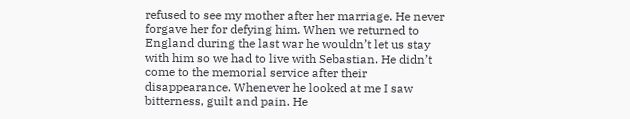refused to see my mother after her marriage. He never forgave her for defying him. When we returned to England during the last war he wouldn’t let us stay with him so we had to live with Sebastian. He didn’t come to the memorial service after their disappearance. Whenever he looked at me I saw bitterness, guilt and pain. He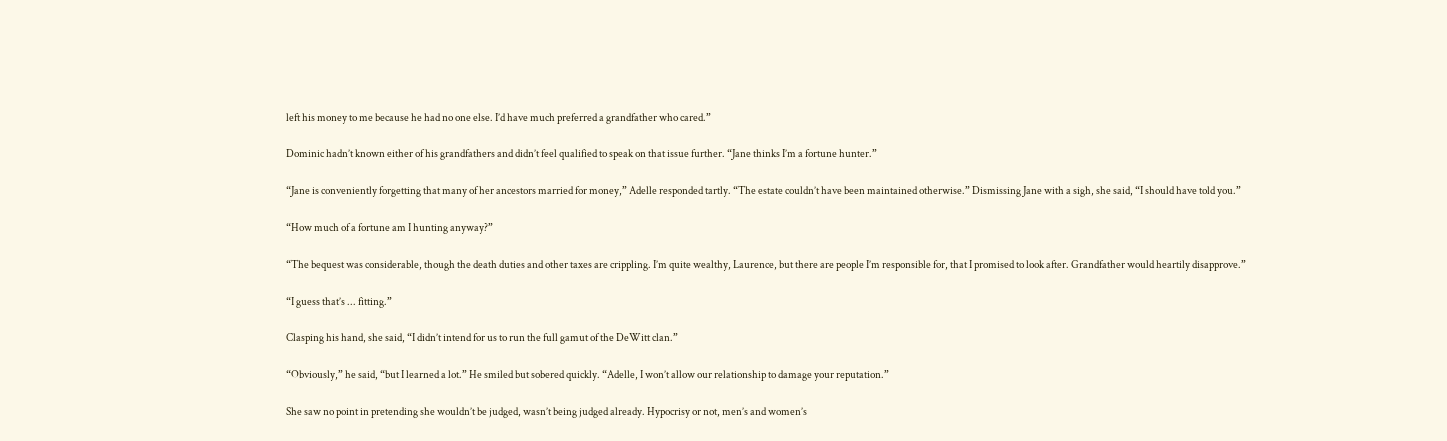left his money to me because he had no one else. I’d have much preferred a grandfather who cared.”

Dominic hadn’t known either of his grandfathers and didn’t feel qualified to speak on that issue further. “Jane thinks I’m a fortune hunter.”

“Jane is conveniently forgetting that many of her ancestors married for money,” Adelle responded tartly. “The estate couldn’t have been maintained otherwise.” Dismissing Jane with a sigh, she said, “I should have told you.”

“How much of a fortune am I hunting anyway?”

“The bequest was considerable, though the death duties and other taxes are crippling. I’m quite wealthy, Laurence, but there are people I’m responsible for, that I promised to look after. Grandfather would heartily disapprove.”

“I guess that’s ... fitting.”

Clasping his hand, she said, “I didn’t intend for us to run the full gamut of the DeWitt clan.”

“Obviously,” he said, “but I learned a lot.” He smiled but sobered quickly. “Adelle, I won’t allow our relationship to damage your reputation.”

She saw no point in pretending she wouldn’t be judged, wasn’t being judged already. Hypocrisy or not, men’s and women’s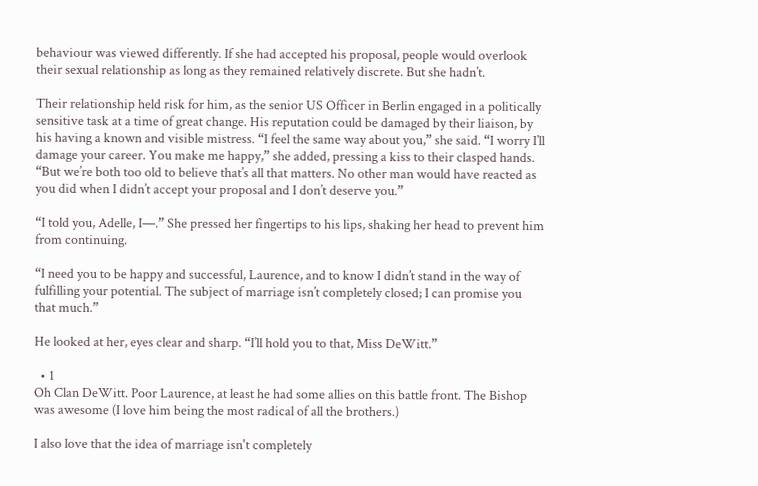behaviour was viewed differently. If she had accepted his proposal, people would overlook their sexual relationship as long as they remained relatively discrete. But she hadn’t.

Their relationship held risk for him, as the senior US Officer in Berlin engaged in a politically sensitive task at a time of great change. His reputation could be damaged by their liaison, by his having a known and visible mistress. “I feel the same way about you,” she said. “I worry I’ll damage your career. You make me happy,” she added, pressing a kiss to their clasped hands. “But we’re both too old to believe that’s all that matters. No other man would have reacted as you did when I didn’t accept your proposal and I don’t deserve you.”

“I told you, Adelle, I—.” She pressed her fingertips to his lips, shaking her head to prevent him from continuing.

“I need you to be happy and successful, Laurence, and to know I didn’t stand in the way of fulfilling your potential. The subject of marriage isn’t completely closed; I can promise you that much.”

He looked at her, eyes clear and sharp. “I’ll hold you to that, Miss DeWitt.”

  • 1
Oh Clan DeWitt. Poor Laurence, at least he had some allies on this battle front. The Bishop was awesome (I love him being the most radical of all the brothers.)

I also love that the idea of marriage isn't completely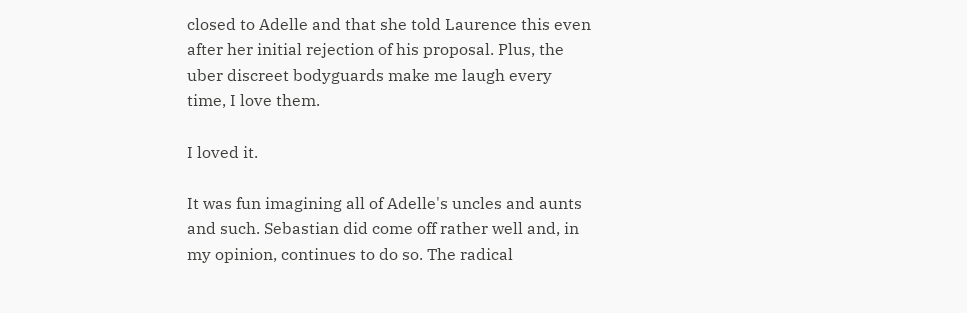closed to Adelle and that she told Laurence this even after her initial rejection of his proposal. Plus, the uber discreet bodyguards make me laugh every time, I love them.

I loved it.

It was fun imagining all of Adelle's uncles and aunts and such. Sebastian did come off rather well and, in my opinion, continues to do so. The radical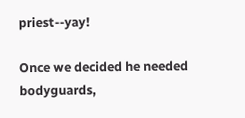priest--yay!

Once we decided he needed bodyguards,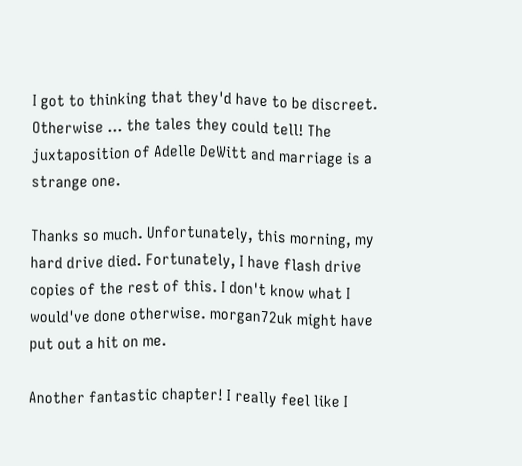I got to thinking that they'd have to be discreet. Otherwise ... the tales they could tell! The juxtaposition of Adelle DeWitt and marriage is a strange one.

Thanks so much. Unfortunately, this morning, my hard drive died. Fortunately, I have flash drive copies of the rest of this. I don't know what I would've done otherwise. morgan72uk might have put out a hit on me.

Another fantastic chapter! I really feel like I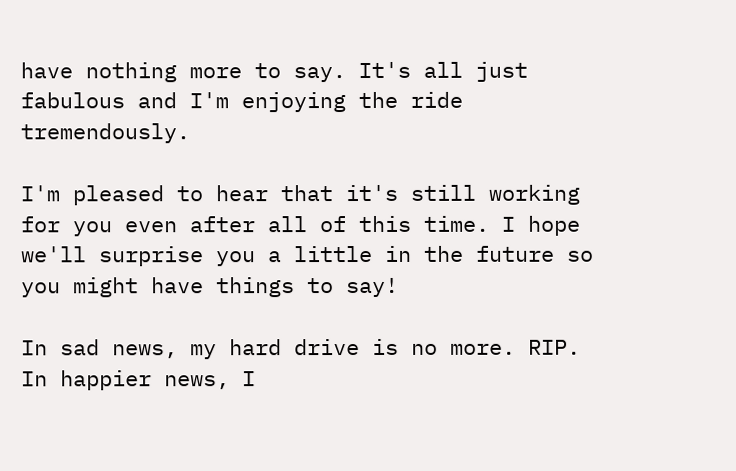have nothing more to say. It's all just fabulous and I'm enjoying the ride tremendously.

I'm pleased to hear that it's still working for you even after all of this time. I hope we'll surprise you a little in the future so you might have things to say!

In sad news, my hard drive is no more. RIP. In happier news, I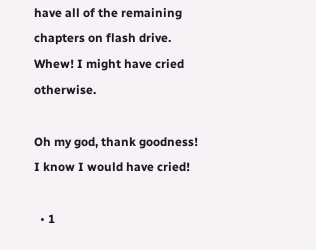have all of the remaining chapters on flash drive. Whew! I might have cried otherwise.

Oh my god, thank goodness! I know I would have cried!

  • 1